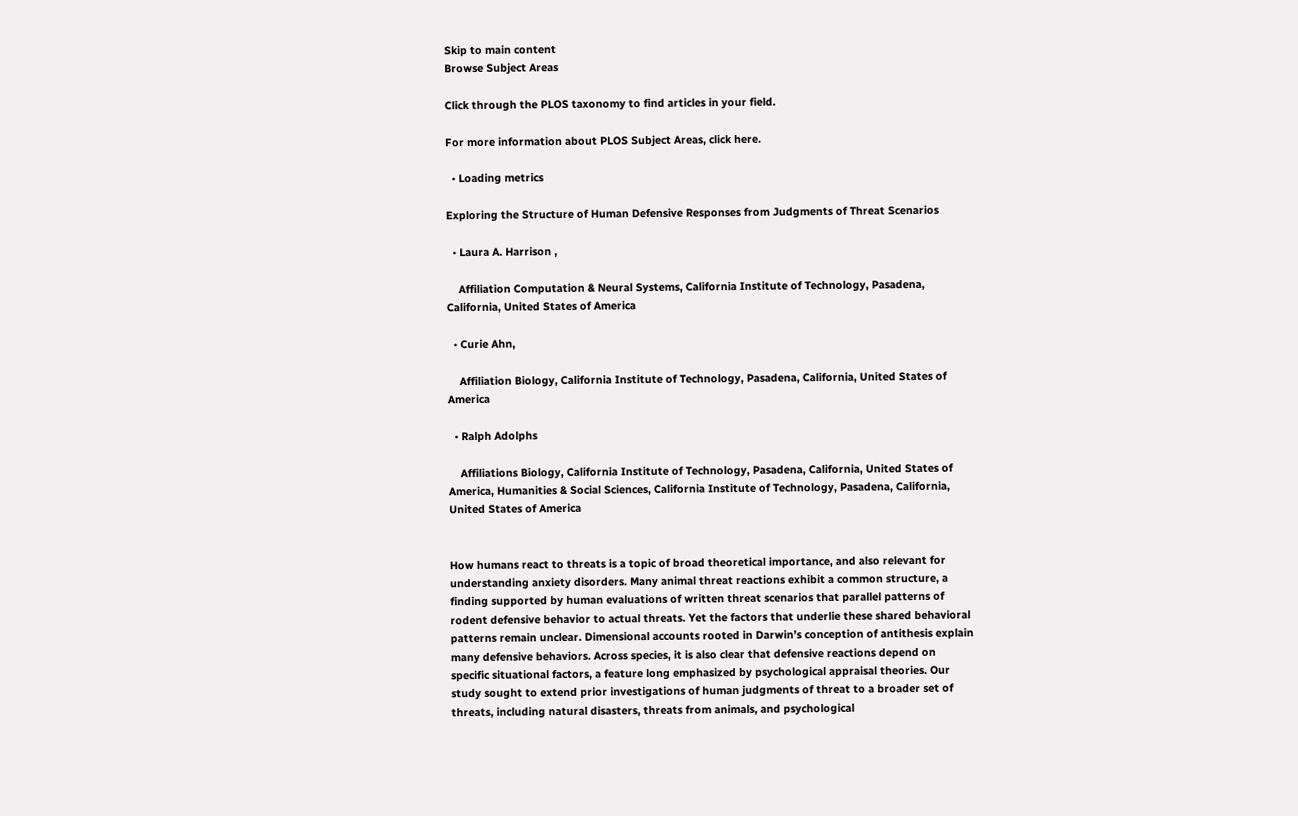Skip to main content
Browse Subject Areas

Click through the PLOS taxonomy to find articles in your field.

For more information about PLOS Subject Areas, click here.

  • Loading metrics

Exploring the Structure of Human Defensive Responses from Judgments of Threat Scenarios

  • Laura A. Harrison ,

    Affiliation Computation & Neural Systems, California Institute of Technology, Pasadena, California, United States of America

  • Curie Ahn,

    Affiliation Biology, California Institute of Technology, Pasadena, California, United States of America

  • Ralph Adolphs

    Affiliations Biology, California Institute of Technology, Pasadena, California, United States of America, Humanities & Social Sciences, California Institute of Technology, Pasadena, California, United States of America


How humans react to threats is a topic of broad theoretical importance, and also relevant for understanding anxiety disorders. Many animal threat reactions exhibit a common structure, a finding supported by human evaluations of written threat scenarios that parallel patterns of rodent defensive behavior to actual threats. Yet the factors that underlie these shared behavioral patterns remain unclear. Dimensional accounts rooted in Darwin’s conception of antithesis explain many defensive behaviors. Across species, it is also clear that defensive reactions depend on specific situational factors, a feature long emphasized by psychological appraisal theories. Our study sought to extend prior investigations of human judgments of threat to a broader set of threats, including natural disasters, threats from animals, and psychological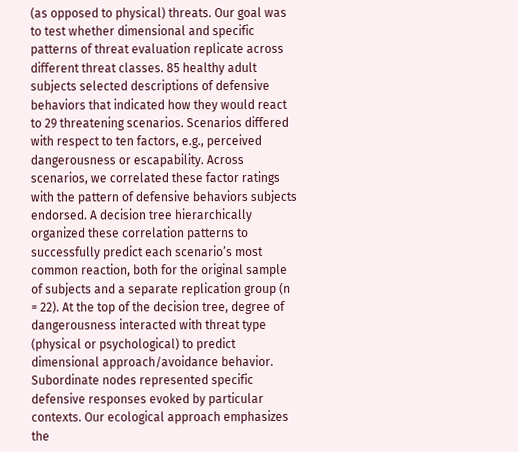(as opposed to physical) threats. Our goal was to test whether dimensional and specific patterns of threat evaluation replicate across different threat classes. 85 healthy adult subjects selected descriptions of defensive behaviors that indicated how they would react to 29 threatening scenarios. Scenarios differed with respect to ten factors, e.g., perceived dangerousness or escapability. Across scenarios, we correlated these factor ratings with the pattern of defensive behaviors subjects endorsed. A decision tree hierarchically organized these correlation patterns to successfully predict each scenario’s most common reaction, both for the original sample of subjects and a separate replication group (n = 22). At the top of the decision tree, degree of dangerousness interacted with threat type (physical or psychological) to predict dimensional approach/avoidance behavior. Subordinate nodes represented specific defensive responses evoked by particular contexts. Our ecological approach emphasizes the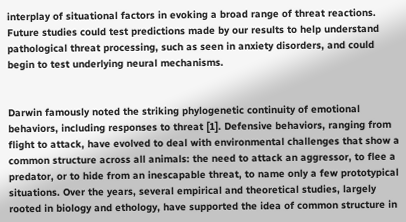interplay of situational factors in evoking a broad range of threat reactions. Future studies could test predictions made by our results to help understand pathological threat processing, such as seen in anxiety disorders, and could begin to test underlying neural mechanisms.


Darwin famously noted the striking phylogenetic continuity of emotional behaviors, including responses to threat [1]. Defensive behaviors, ranging from flight to attack, have evolved to deal with environmental challenges that show a common structure across all animals: the need to attack an aggressor, to flee a predator, or to hide from an inescapable threat, to name only a few prototypical situations. Over the years, several empirical and theoretical studies, largely rooted in biology and ethology, have supported the idea of common structure in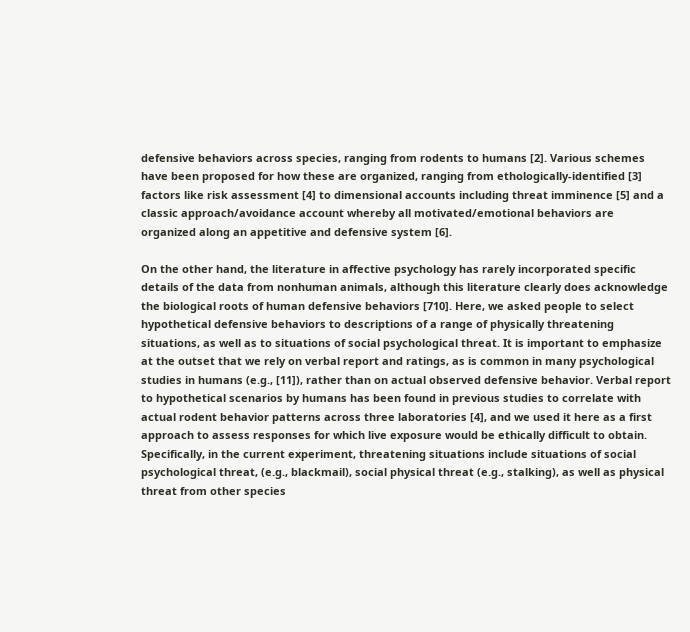defensive behaviors across species, ranging from rodents to humans [2]. Various schemes have been proposed for how these are organized, ranging from ethologically-identified [3] factors like risk assessment [4] to dimensional accounts including threat imminence [5] and a classic approach/avoidance account whereby all motivated/emotional behaviors are organized along an appetitive and defensive system [6].

On the other hand, the literature in affective psychology has rarely incorporated specific details of the data from nonhuman animals, although this literature clearly does acknowledge the biological roots of human defensive behaviors [710]. Here, we asked people to select hypothetical defensive behaviors to descriptions of a range of physically threatening situations, as well as to situations of social psychological threat. It is important to emphasize at the outset that we rely on verbal report and ratings, as is common in many psychological studies in humans (e.g., [11]), rather than on actual observed defensive behavior. Verbal report to hypothetical scenarios by humans has been found in previous studies to correlate with actual rodent behavior patterns across three laboratories [4], and we used it here as a first approach to assess responses for which live exposure would be ethically difficult to obtain. Specifically, in the current experiment, threatening situations include situations of social psychological threat, (e.g., blackmail), social physical threat (e.g., stalking), as well as physical threat from other species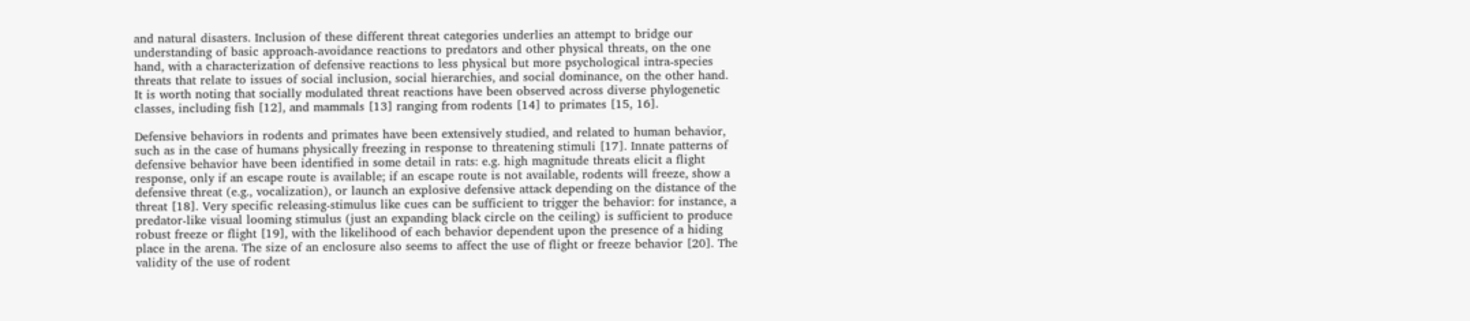and natural disasters. Inclusion of these different threat categories underlies an attempt to bridge our understanding of basic approach-avoidance reactions to predators and other physical threats, on the one hand, with a characterization of defensive reactions to less physical but more psychological intra-species threats that relate to issues of social inclusion, social hierarchies, and social dominance, on the other hand. It is worth noting that socially modulated threat reactions have been observed across diverse phylogenetic classes, including fish [12], and mammals [13] ranging from rodents [14] to primates [15, 16].

Defensive behaviors in rodents and primates have been extensively studied, and related to human behavior, such as in the case of humans physically freezing in response to threatening stimuli [17]. Innate patterns of defensive behavior have been identified in some detail in rats: e.g. high magnitude threats elicit a flight response, only if an escape route is available; if an escape route is not available, rodents will freeze, show a defensive threat (e.g., vocalization), or launch an explosive defensive attack depending on the distance of the threat [18]. Very specific releasing-stimulus like cues can be sufficient to trigger the behavior: for instance, a predator-like visual looming stimulus (just an expanding black circle on the ceiling) is sufficient to produce robust freeze or flight [19], with the likelihood of each behavior dependent upon the presence of a hiding place in the arena. The size of an enclosure also seems to affect the use of flight or freeze behavior [20]. The validity of the use of rodent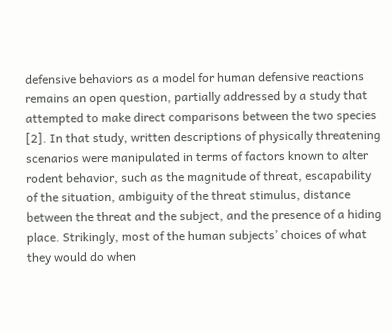defensive behaviors as a model for human defensive reactions remains an open question, partially addressed by a study that attempted to make direct comparisons between the two species [2]. In that study, written descriptions of physically threatening scenarios were manipulated in terms of factors known to alter rodent behavior, such as the magnitude of threat, escapability of the situation, ambiguity of the threat stimulus, distance between the threat and the subject, and the presence of a hiding place. Strikingly, most of the human subjects’ choices of what they would do when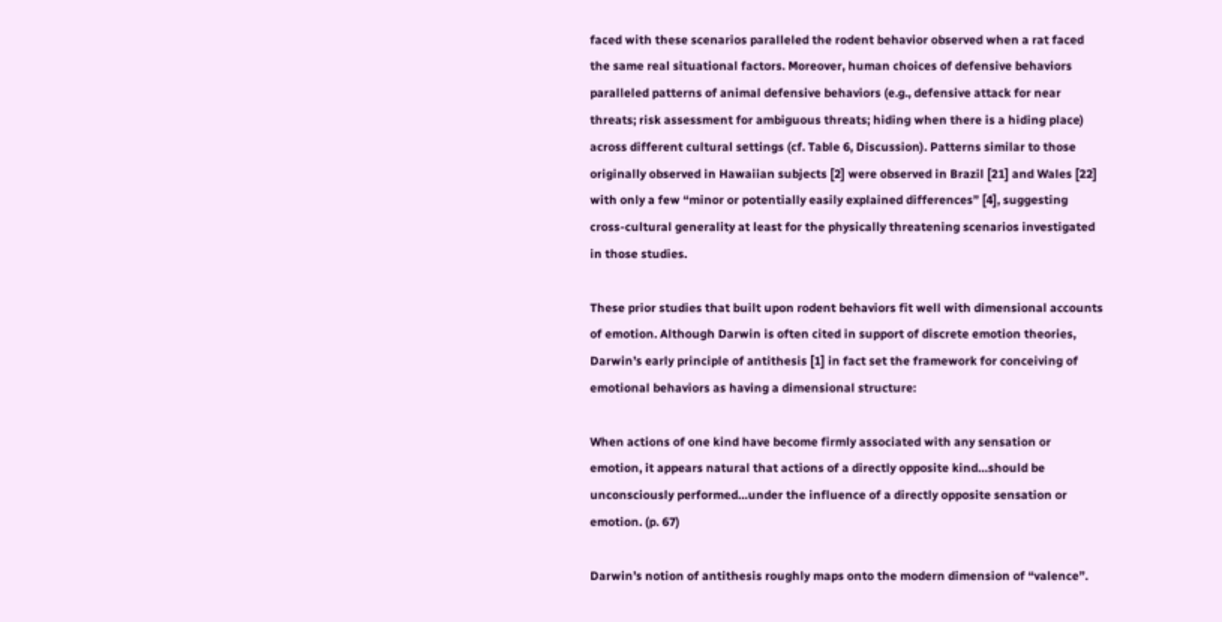faced with these scenarios paralleled the rodent behavior observed when a rat faced the same real situational factors. Moreover, human choices of defensive behaviors paralleled patterns of animal defensive behaviors (e.g., defensive attack for near threats; risk assessment for ambiguous threats; hiding when there is a hiding place) across different cultural settings (cf. Table 6, Discussion). Patterns similar to those originally observed in Hawaiian subjects [2] were observed in Brazil [21] and Wales [22] with only a few “minor or potentially easily explained differences” [4], suggesting cross-cultural generality at least for the physically threatening scenarios investigated in those studies.

These prior studies that built upon rodent behaviors fit well with dimensional accounts of emotion. Although Darwin is often cited in support of discrete emotion theories, Darwin’s early principle of antithesis [1] in fact set the framework for conceiving of emotional behaviors as having a dimensional structure:

When actions of one kind have become firmly associated with any sensation or emotion, it appears natural that actions of a directly opposite kind…should be unconsciously performed…under the influence of a directly opposite sensation or emotion. (p. 67)

Darwin’s notion of antithesis roughly maps onto the modern dimension of “valence”.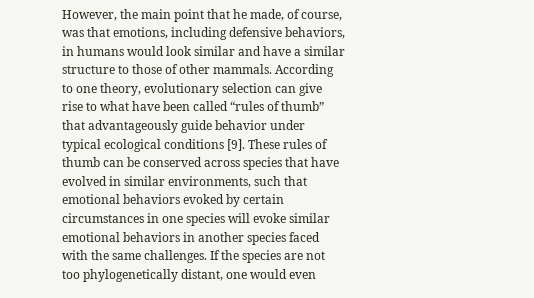However, the main point that he made, of course, was that emotions, including defensive behaviors, in humans would look similar and have a similar structure to those of other mammals. According to one theory, evolutionary selection can give rise to what have been called “rules of thumb” that advantageously guide behavior under typical ecological conditions [9]. These rules of thumb can be conserved across species that have evolved in similar environments, such that emotional behaviors evoked by certain circumstances in one species will evoke similar emotional behaviors in another species faced with the same challenges. If the species are not too phylogenetically distant, one would even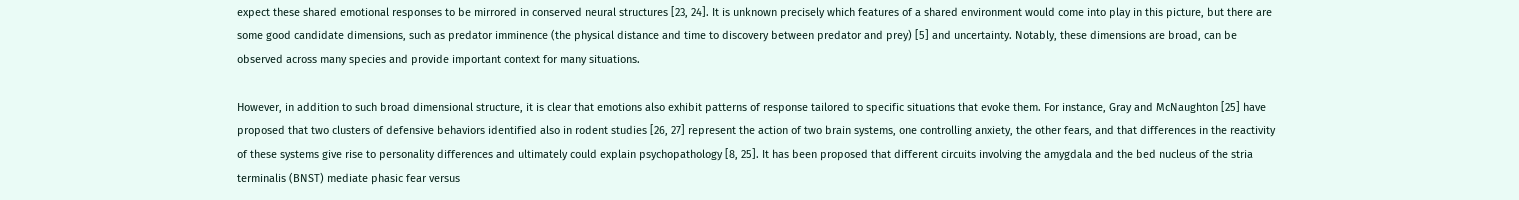expect these shared emotional responses to be mirrored in conserved neural structures [23, 24]. It is unknown precisely which features of a shared environment would come into play in this picture, but there are some good candidate dimensions, such as predator imminence (the physical distance and time to discovery between predator and prey) [5] and uncertainty. Notably, these dimensions are broad, can be observed across many species and provide important context for many situations.

However, in addition to such broad dimensional structure, it is clear that emotions also exhibit patterns of response tailored to specific situations that evoke them. For instance, Gray and McNaughton [25] have proposed that two clusters of defensive behaviors identified also in rodent studies [26, 27] represent the action of two brain systems, one controlling anxiety, the other fears, and that differences in the reactivity of these systems give rise to personality differences and ultimately could explain psychopathology [8, 25]. It has been proposed that different circuits involving the amygdala and the bed nucleus of the stria terminalis (BNST) mediate phasic fear versus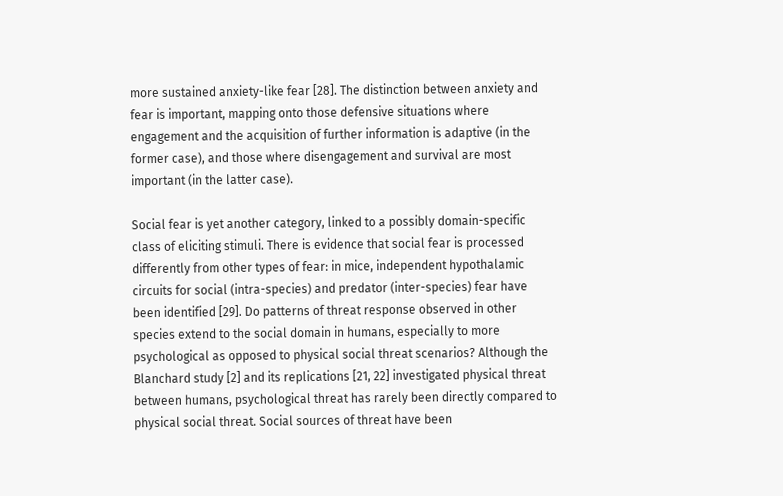more sustained anxiety-like fear [28]. The distinction between anxiety and fear is important, mapping onto those defensive situations where engagement and the acquisition of further information is adaptive (in the former case), and those where disengagement and survival are most important (in the latter case).

Social fear is yet another category, linked to a possibly domain-specific class of eliciting stimuli. There is evidence that social fear is processed differently from other types of fear: in mice, independent hypothalamic circuits for social (intra-species) and predator (inter-species) fear have been identified [29]. Do patterns of threat response observed in other species extend to the social domain in humans, especially to more psychological as opposed to physical social threat scenarios? Although the Blanchard study [2] and its replications [21, 22] investigated physical threat between humans, psychological threat has rarely been directly compared to physical social threat. Social sources of threat have been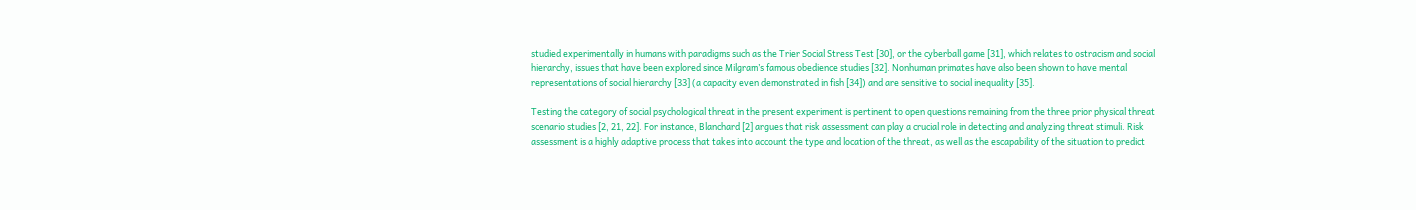studied experimentally in humans with paradigms such as the Trier Social Stress Test [30], or the cyberball game [31], which relates to ostracism and social hierarchy, issues that have been explored since Milgram’s famous obedience studies [32]. Nonhuman primates have also been shown to have mental representations of social hierarchy [33] (a capacity even demonstrated in fish [34]) and are sensitive to social inequality [35].

Testing the category of social psychological threat in the present experiment is pertinent to open questions remaining from the three prior physical threat scenario studies [2, 21, 22]. For instance, Blanchard [2] argues that risk assessment can play a crucial role in detecting and analyzing threat stimuli. Risk assessment is a highly adaptive process that takes into account the type and location of the threat, as well as the escapability of the situation to predict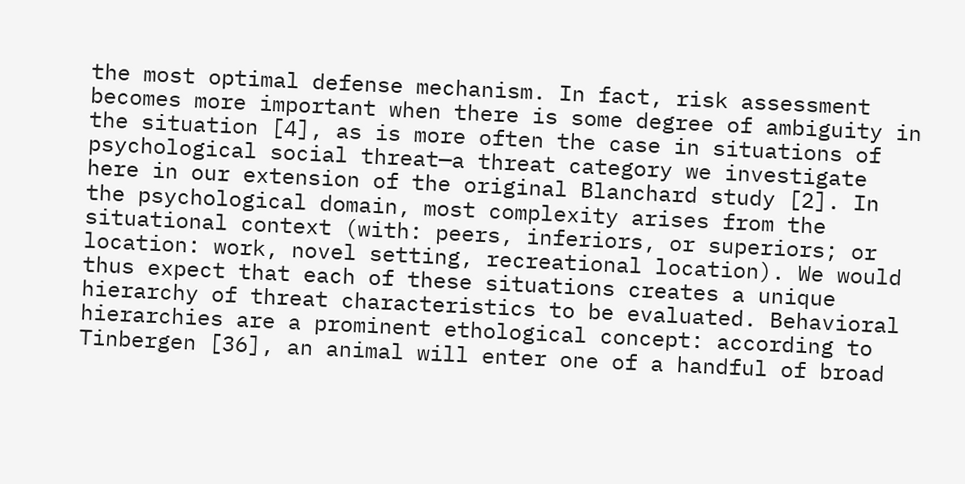the most optimal defense mechanism. In fact, risk assessment becomes more important when there is some degree of ambiguity in the situation [4], as is more often the case in situations of psychological social threat—a threat category we investigate here in our extension of the original Blanchard study [2]. In the psychological domain, most complexity arises from the situational context (with: peers, inferiors, or superiors; or location: work, novel setting, recreational location). We would thus expect that each of these situations creates a unique hierarchy of threat characteristics to be evaluated. Behavioral hierarchies are a prominent ethological concept: according to Tinbergen [36], an animal will enter one of a handful of broad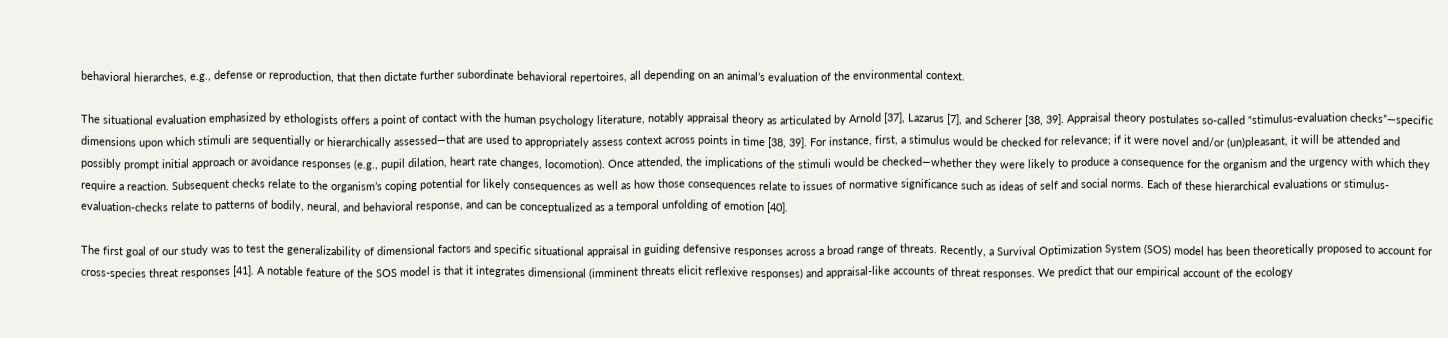behavioral hierarches, e.g., defense or reproduction, that then dictate further subordinate behavioral repertoires, all depending on an animal’s evaluation of the environmental context.

The situational evaluation emphasized by ethologists offers a point of contact with the human psychology literature, notably appraisal theory as articulated by Arnold [37], Lazarus [7], and Scherer [38, 39]. Appraisal theory postulates so-called “stimulus-evaluation checks”—specific dimensions upon which stimuli are sequentially or hierarchically assessed—that are used to appropriately assess context across points in time [38, 39]. For instance, first, a stimulus would be checked for relevance; if it were novel and/or (un)pleasant, it will be attended and possibly prompt initial approach or avoidance responses (e.g., pupil dilation, heart rate changes, locomotion). Once attended, the implications of the stimuli would be checked—whether they were likely to produce a consequence for the organism and the urgency with which they require a reaction. Subsequent checks relate to the organism’s coping potential for likely consequences as well as how those consequences relate to issues of normative significance such as ideas of self and social norms. Each of these hierarchical evaluations or stimulus-evaluation-checks relate to patterns of bodily, neural, and behavioral response, and can be conceptualized as a temporal unfolding of emotion [40].

The first goal of our study was to test the generalizability of dimensional factors and specific situational appraisal in guiding defensive responses across a broad range of threats. Recently, a Survival Optimization System (SOS) model has been theoretically proposed to account for cross-species threat responses [41]. A notable feature of the SOS model is that it integrates dimensional (imminent threats elicit reflexive responses) and appraisal-like accounts of threat responses. We predict that our empirical account of the ecology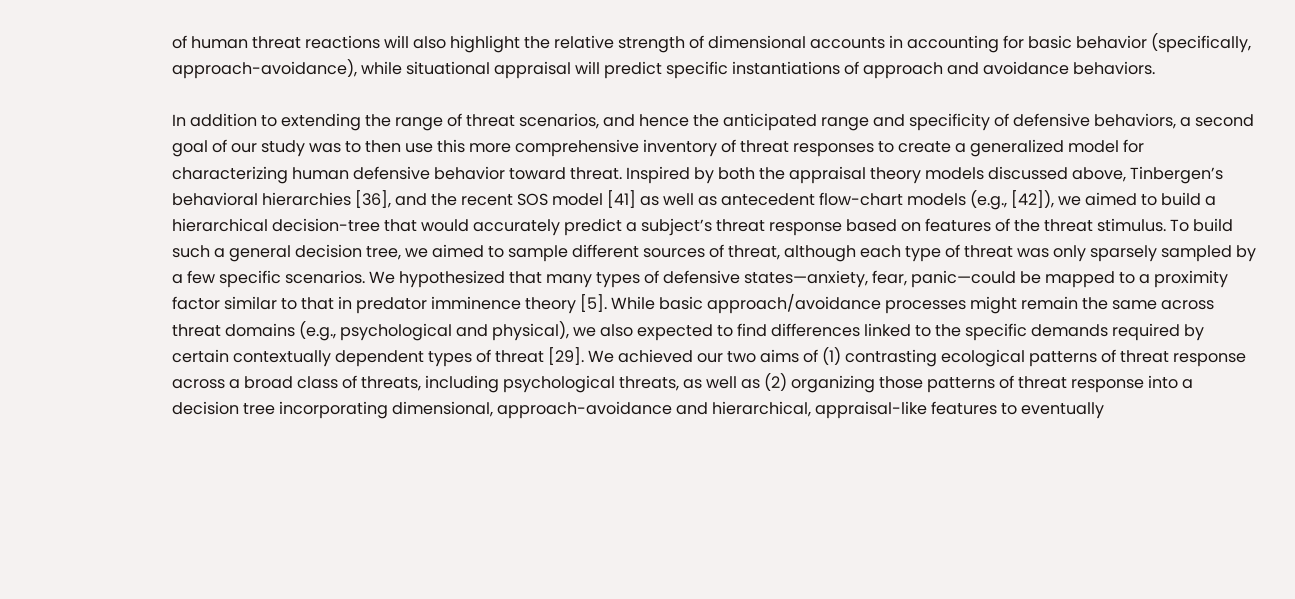of human threat reactions will also highlight the relative strength of dimensional accounts in accounting for basic behavior (specifically, approach-avoidance), while situational appraisal will predict specific instantiations of approach and avoidance behaviors.

In addition to extending the range of threat scenarios, and hence the anticipated range and specificity of defensive behaviors, a second goal of our study was to then use this more comprehensive inventory of threat responses to create a generalized model for characterizing human defensive behavior toward threat. Inspired by both the appraisal theory models discussed above, Tinbergen’s behavioral hierarchies [36], and the recent SOS model [41] as well as antecedent flow-chart models (e.g., [42]), we aimed to build a hierarchical decision-tree that would accurately predict a subject’s threat response based on features of the threat stimulus. To build such a general decision tree, we aimed to sample different sources of threat, although each type of threat was only sparsely sampled by a few specific scenarios. We hypothesized that many types of defensive states—anxiety, fear, panic—could be mapped to a proximity factor similar to that in predator imminence theory [5]. While basic approach/avoidance processes might remain the same across threat domains (e.g., psychological and physical), we also expected to find differences linked to the specific demands required by certain contextually dependent types of threat [29]. We achieved our two aims of (1) contrasting ecological patterns of threat response across a broad class of threats, including psychological threats, as well as (2) organizing those patterns of threat response into a decision tree incorporating dimensional, approach-avoidance and hierarchical, appraisal-like features to eventually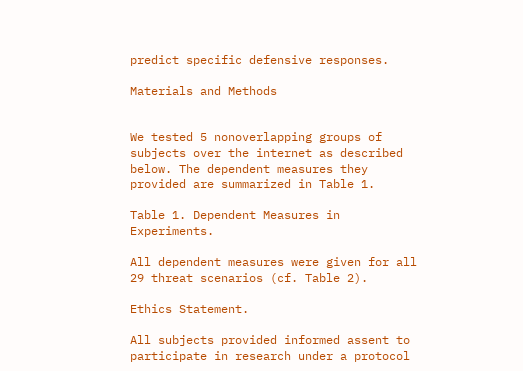predict specific defensive responses.

Materials and Methods


We tested 5 nonoverlapping groups of subjects over the internet as described below. The dependent measures they provided are summarized in Table 1.

Table 1. Dependent Measures in Experiments.

All dependent measures were given for all 29 threat scenarios (cf. Table 2).

Ethics Statement.

All subjects provided informed assent to participate in research under a protocol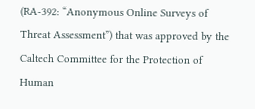(RA-392: “Anonymous Online Surveys of Threat Assessment”) that was approved by the Caltech Committee for the Protection of Human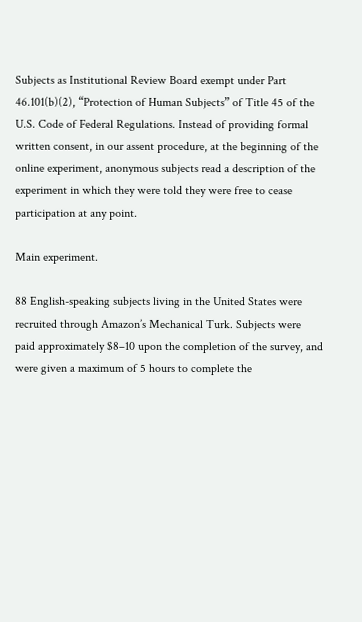Subjects as Institutional Review Board exempt under Part 46.101(b)(2), “Protection of Human Subjects” of Title 45 of the U.S. Code of Federal Regulations. Instead of providing formal written consent, in our assent procedure, at the beginning of the online experiment, anonymous subjects read a description of the experiment in which they were told they were free to cease participation at any point.

Main experiment.

88 English-speaking subjects living in the United States were recruited through Amazon’s Mechanical Turk. Subjects were paid approximately $8–10 upon the completion of the survey, and were given a maximum of 5 hours to complete the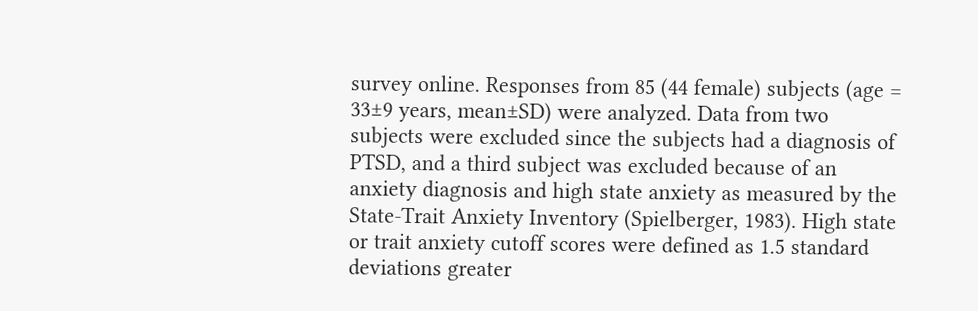survey online. Responses from 85 (44 female) subjects (age = 33±9 years, mean±SD) were analyzed. Data from two subjects were excluded since the subjects had a diagnosis of PTSD, and a third subject was excluded because of an anxiety diagnosis and high state anxiety as measured by the State-Trait Anxiety Inventory (Spielberger, 1983). High state or trait anxiety cutoff scores were defined as 1.5 standard deviations greater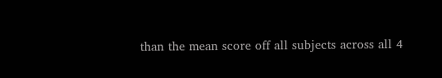than the mean score off all subjects across all 4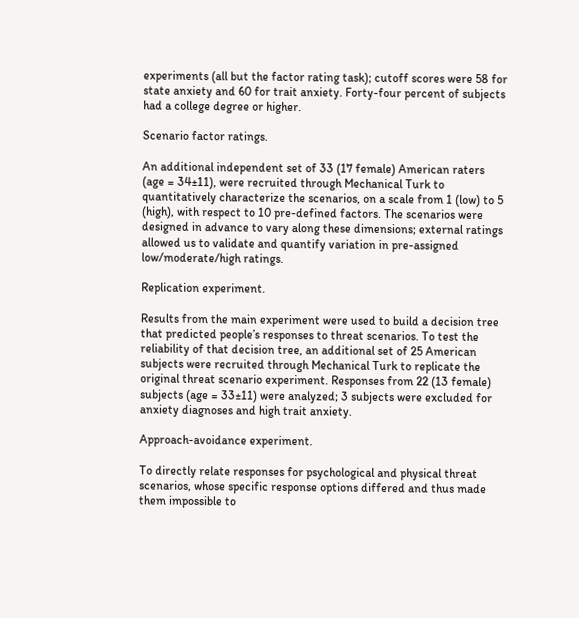experiments (all but the factor rating task); cutoff scores were 58 for state anxiety and 60 for trait anxiety. Forty-four percent of subjects had a college degree or higher.

Scenario factor ratings.

An additional independent set of 33 (17 female) American raters (age = 34±11), were recruited through Mechanical Turk to quantitatively characterize the scenarios, on a scale from 1 (low) to 5 (high), with respect to 10 pre-defined factors. The scenarios were designed in advance to vary along these dimensions; external ratings allowed us to validate and quantify variation in pre-assigned low/moderate/high ratings.

Replication experiment.

Results from the main experiment were used to build a decision tree that predicted people’s responses to threat scenarios. To test the reliability of that decision tree, an additional set of 25 American subjects were recruited through Mechanical Turk to replicate the original threat scenario experiment. Responses from 22 (13 female) subjects (age = 33±11) were analyzed; 3 subjects were excluded for anxiety diagnoses and high trait anxiety.

Approach-avoidance experiment.

To directly relate responses for psychological and physical threat scenarios, whose specific response options differed and thus made them impossible to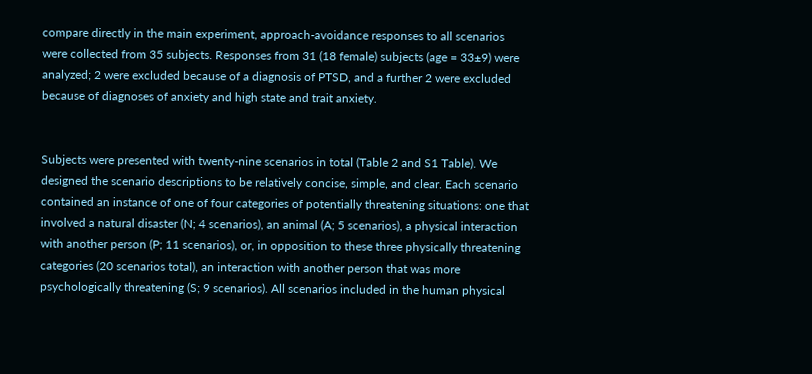compare directly in the main experiment, approach-avoidance responses to all scenarios were collected from 35 subjects. Responses from 31 (18 female) subjects (age = 33±9) were analyzed; 2 were excluded because of a diagnosis of PTSD, and a further 2 were excluded because of diagnoses of anxiety and high state and trait anxiety.


Subjects were presented with twenty-nine scenarios in total (Table 2 and S1 Table). We designed the scenario descriptions to be relatively concise, simple, and clear. Each scenario contained an instance of one of four categories of potentially threatening situations: one that involved a natural disaster (N; 4 scenarios), an animal (A; 5 scenarios), a physical interaction with another person (P; 11 scenarios), or, in opposition to these three physically threatening categories (20 scenarios total), an interaction with another person that was more psychologically threatening (S; 9 scenarios). All scenarios included in the human physical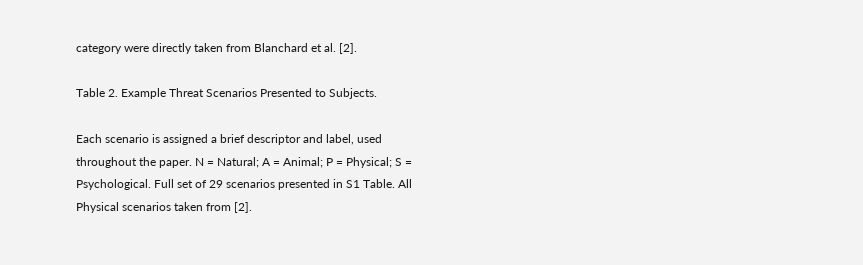category were directly taken from Blanchard et al. [2].

Table 2. Example Threat Scenarios Presented to Subjects.

Each scenario is assigned a brief descriptor and label, used throughout the paper. N = Natural; A = Animal; P = Physical; S = Psychological. Full set of 29 scenarios presented in S1 Table. All Physical scenarios taken from [2].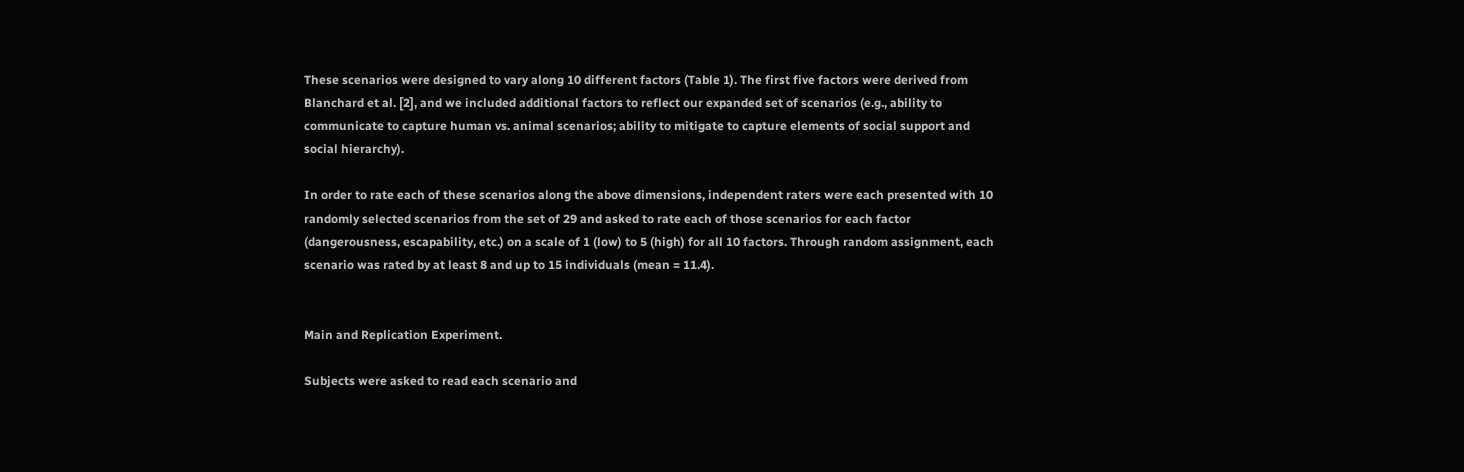These scenarios were designed to vary along 10 different factors (Table 1). The first five factors were derived from Blanchard et al. [2], and we included additional factors to reflect our expanded set of scenarios (e.g., ability to communicate to capture human vs. animal scenarios; ability to mitigate to capture elements of social support and social hierarchy).

In order to rate each of these scenarios along the above dimensions, independent raters were each presented with 10 randomly selected scenarios from the set of 29 and asked to rate each of those scenarios for each factor (dangerousness, escapability, etc.) on a scale of 1 (low) to 5 (high) for all 10 factors. Through random assignment, each scenario was rated by at least 8 and up to 15 individuals (mean = 11.4).


Main and Replication Experiment.

Subjects were asked to read each scenario and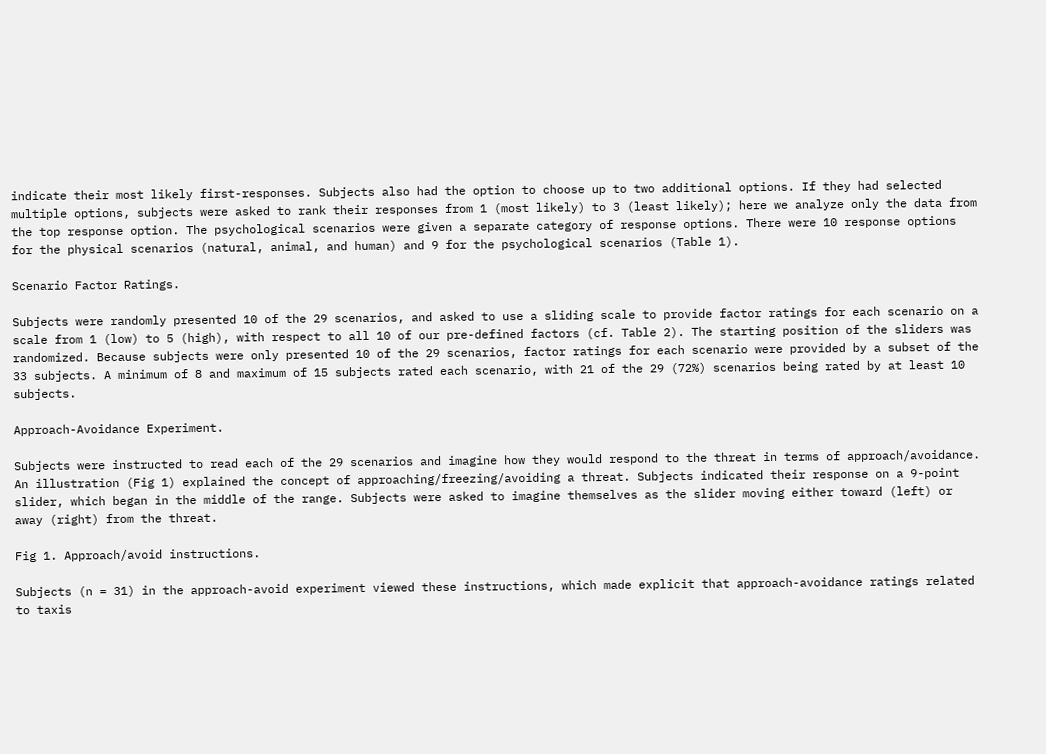indicate their most likely first-responses. Subjects also had the option to choose up to two additional options. If they had selected multiple options, subjects were asked to rank their responses from 1 (most likely) to 3 (least likely); here we analyze only the data from the top response option. The psychological scenarios were given a separate category of response options. There were 10 response options for the physical scenarios (natural, animal, and human) and 9 for the psychological scenarios (Table 1).

Scenario Factor Ratings.

Subjects were randomly presented 10 of the 29 scenarios, and asked to use a sliding scale to provide factor ratings for each scenario on a scale from 1 (low) to 5 (high), with respect to all 10 of our pre-defined factors (cf. Table 2). The starting position of the sliders was randomized. Because subjects were only presented 10 of the 29 scenarios, factor ratings for each scenario were provided by a subset of the 33 subjects. A minimum of 8 and maximum of 15 subjects rated each scenario, with 21 of the 29 (72%) scenarios being rated by at least 10 subjects.

Approach-Avoidance Experiment.

Subjects were instructed to read each of the 29 scenarios and imagine how they would respond to the threat in terms of approach/avoidance. An illustration (Fig 1) explained the concept of approaching/freezing/avoiding a threat. Subjects indicated their response on a 9-point slider, which began in the middle of the range. Subjects were asked to imagine themselves as the slider moving either toward (left) or away (right) from the threat.

Fig 1. Approach/avoid instructions.

Subjects (n = 31) in the approach-avoid experiment viewed these instructions, which made explicit that approach-avoidance ratings related to taxis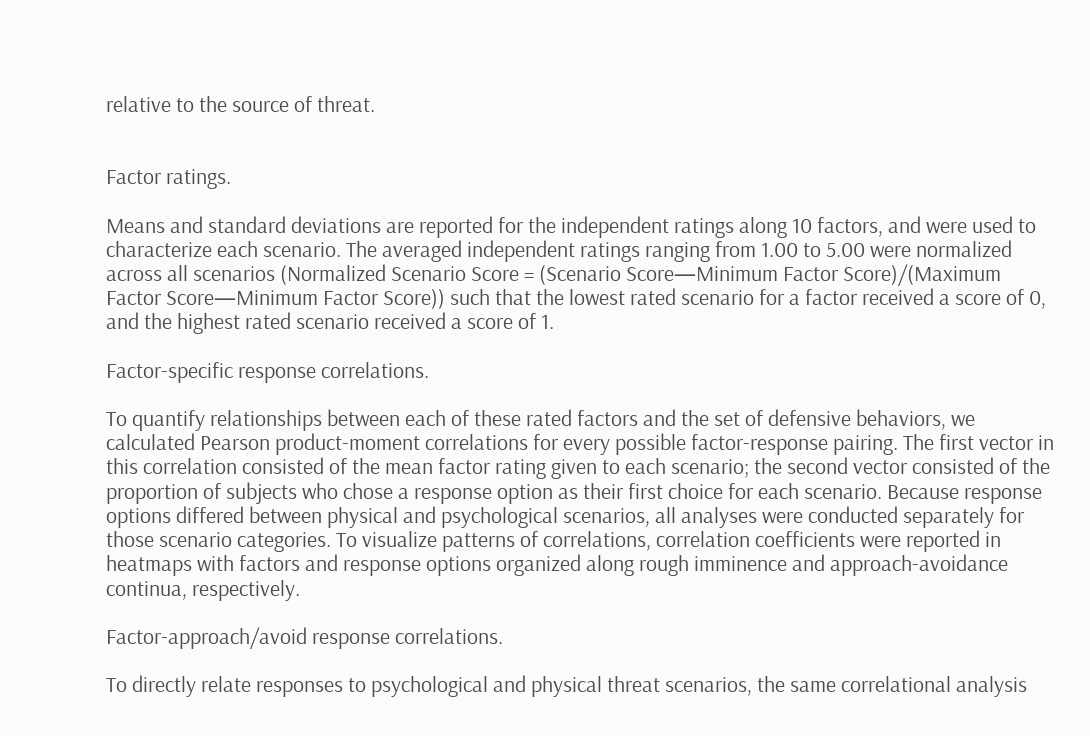relative to the source of threat.


Factor ratings.

Means and standard deviations are reported for the independent ratings along 10 factors, and were used to characterize each scenario. The averaged independent ratings ranging from 1.00 to 5.00 were normalized across all scenarios (Normalized Scenario Score = (Scenario Score—Minimum Factor Score)/(Maximum Factor Score—Minimum Factor Score)) such that the lowest rated scenario for a factor received a score of 0, and the highest rated scenario received a score of 1.

Factor-specific response correlations.

To quantify relationships between each of these rated factors and the set of defensive behaviors, we calculated Pearson product-moment correlations for every possible factor-response pairing. The first vector in this correlation consisted of the mean factor rating given to each scenario; the second vector consisted of the proportion of subjects who chose a response option as their first choice for each scenario. Because response options differed between physical and psychological scenarios, all analyses were conducted separately for those scenario categories. To visualize patterns of correlations, correlation coefficients were reported in heatmaps with factors and response options organized along rough imminence and approach-avoidance continua, respectively.

Factor-approach/avoid response correlations.

To directly relate responses to psychological and physical threat scenarios, the same correlational analysis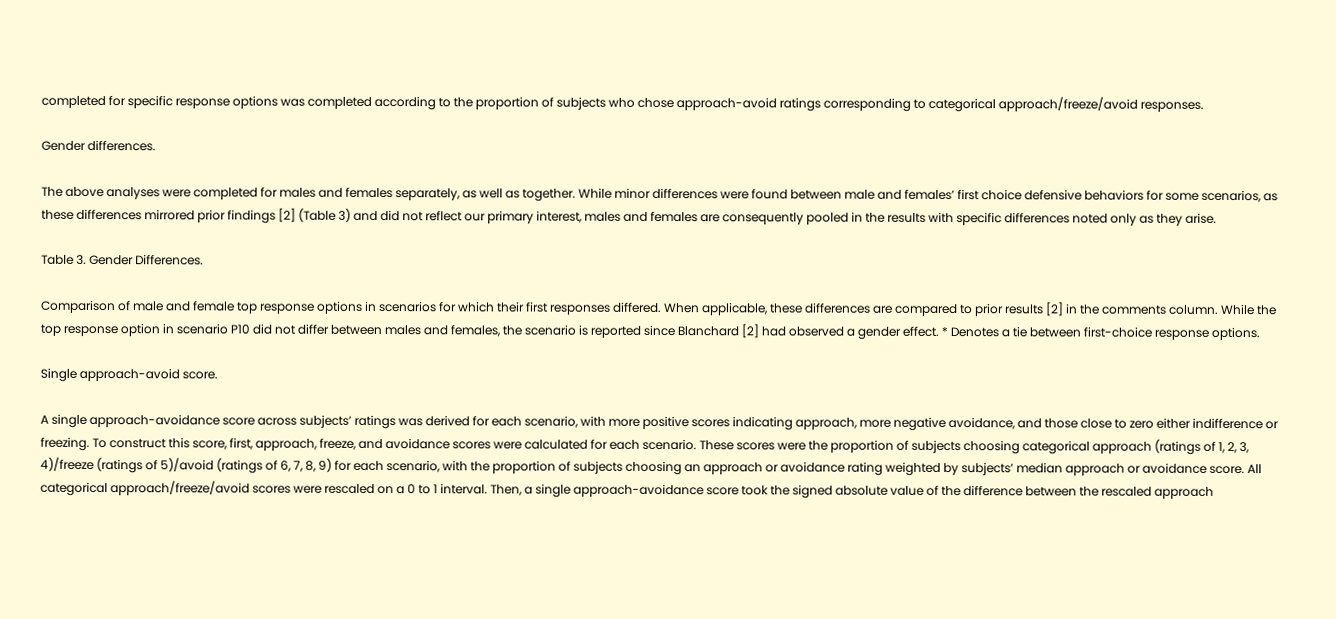completed for specific response options was completed according to the proportion of subjects who chose approach-avoid ratings corresponding to categorical approach/freeze/avoid responses.

Gender differences.

The above analyses were completed for males and females separately, as well as together. While minor differences were found between male and females’ first choice defensive behaviors for some scenarios, as these differences mirrored prior findings [2] (Table 3) and did not reflect our primary interest, males and females are consequently pooled in the results with specific differences noted only as they arise.

Table 3. Gender Differences.

Comparison of male and female top response options in scenarios for which their first responses differed. When applicable, these differences are compared to prior results [2] in the comments column. While the top response option in scenario P10 did not differ between males and females, the scenario is reported since Blanchard [2] had observed a gender effect. * Denotes a tie between first-choice response options.

Single approach-avoid score.

A single approach-avoidance score across subjects’ ratings was derived for each scenario, with more positive scores indicating approach, more negative avoidance, and those close to zero either indifference or freezing. To construct this score, first, approach, freeze, and avoidance scores were calculated for each scenario. These scores were the proportion of subjects choosing categorical approach (ratings of 1, 2, 3, 4)/freeze (ratings of 5)/avoid (ratings of 6, 7, 8, 9) for each scenario, with the proportion of subjects choosing an approach or avoidance rating weighted by subjects’ median approach or avoidance score. All categorical approach/freeze/avoid scores were rescaled on a 0 to 1 interval. Then, a single approach-avoidance score took the signed absolute value of the difference between the rescaled approach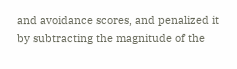and avoidance scores, and penalized it by subtracting the magnitude of the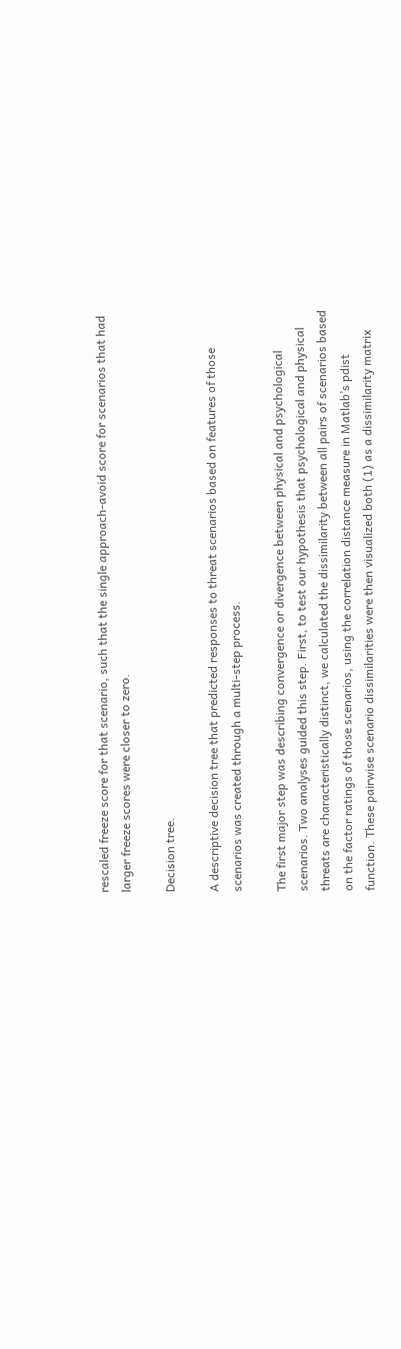rescaled freeze score for that scenario, such that the single approach-avoid score for scenarios that had larger freeze scores were closer to zero.

Decision tree.

A descriptive decision tree that predicted responses to threat scenarios based on features of those scenarios was created through a multi-step process.

The first major step was describing convergence or divergence between physical and psychological scenarios. Two analyses guided this step. First, to test our hypothesis that psychological and physical threats are characteristically distinct, we calculated the dissimilarity between all pairs of scenarios based on the factor ratings of those scenarios, using the correlation distance measure in Matlab’s pdist function. These pairwise scenario dissimilarities were then visualized both (1) as a dissimilarity matrix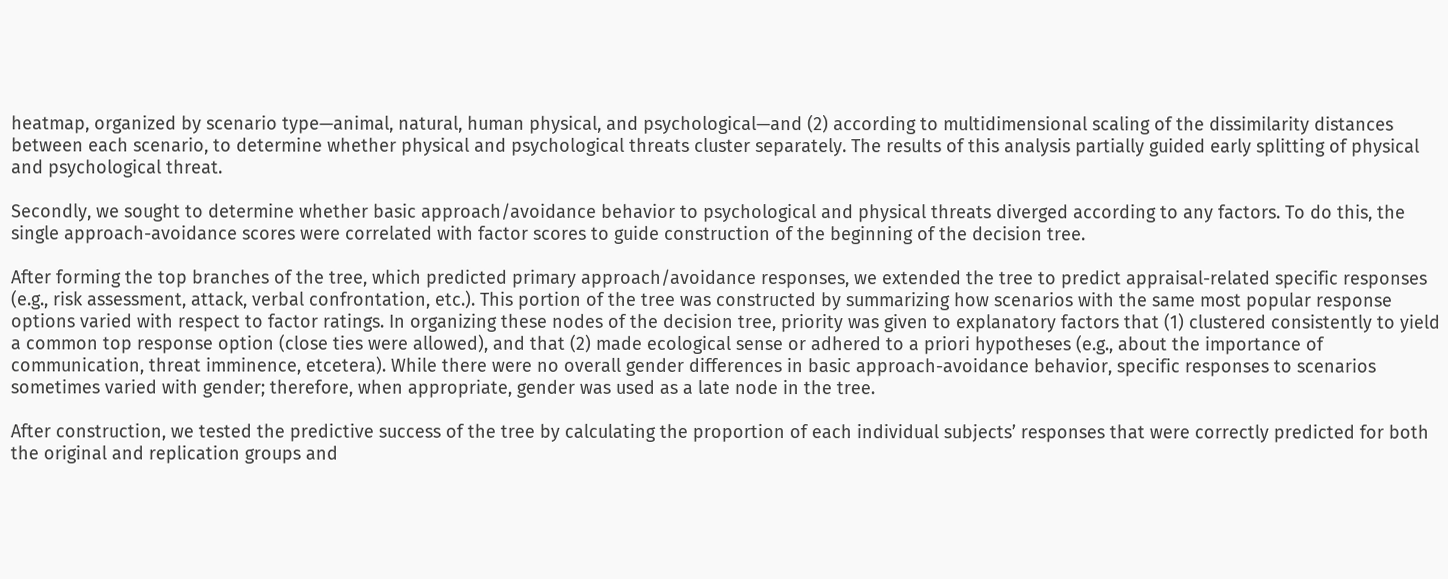heatmap, organized by scenario type—animal, natural, human physical, and psychological—and (2) according to multidimensional scaling of the dissimilarity distances between each scenario, to determine whether physical and psychological threats cluster separately. The results of this analysis partially guided early splitting of physical and psychological threat.

Secondly, we sought to determine whether basic approach/avoidance behavior to psychological and physical threats diverged according to any factors. To do this, the single approach-avoidance scores were correlated with factor scores to guide construction of the beginning of the decision tree.

After forming the top branches of the tree, which predicted primary approach/avoidance responses, we extended the tree to predict appraisal-related specific responses (e.g., risk assessment, attack, verbal confrontation, etc.). This portion of the tree was constructed by summarizing how scenarios with the same most popular response options varied with respect to factor ratings. In organizing these nodes of the decision tree, priority was given to explanatory factors that (1) clustered consistently to yield a common top response option (close ties were allowed), and that (2) made ecological sense or adhered to a priori hypotheses (e.g., about the importance of communication, threat imminence, etcetera). While there were no overall gender differences in basic approach-avoidance behavior, specific responses to scenarios sometimes varied with gender; therefore, when appropriate, gender was used as a late node in the tree.

After construction, we tested the predictive success of the tree by calculating the proportion of each individual subjects’ responses that were correctly predicted for both the original and replication groups and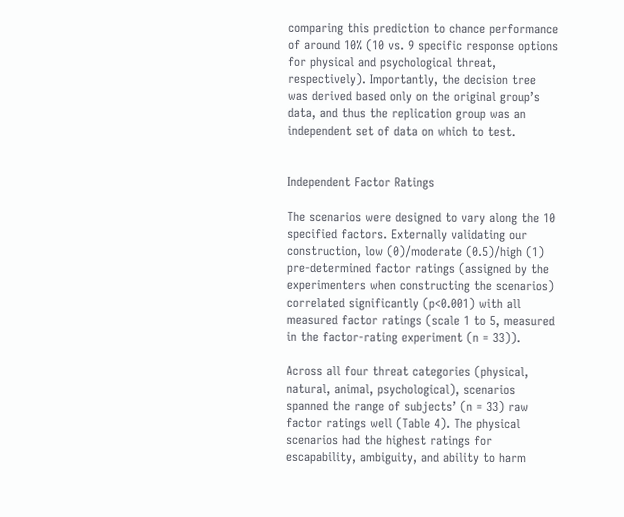comparing this prediction to chance performance of around 10% (10 vs. 9 specific response options for physical and psychological threat, respectively). Importantly, the decision tree was derived based only on the original group’s data, and thus the replication group was an independent set of data on which to test.


Independent Factor Ratings

The scenarios were designed to vary along the 10 specified factors. Externally validating our construction, low (0)/moderate (0.5)/high (1) pre-determined factor ratings (assigned by the experimenters when constructing the scenarios) correlated significantly (p<0.001) with all measured factor ratings (scale 1 to 5, measured in the factor-rating experiment (n = 33)).

Across all four threat categories (physical, natural, animal, psychological), scenarios spanned the range of subjects’ (n = 33) raw factor ratings well (Table 4). The physical scenarios had the highest ratings for escapability, ambiguity, and ability to harm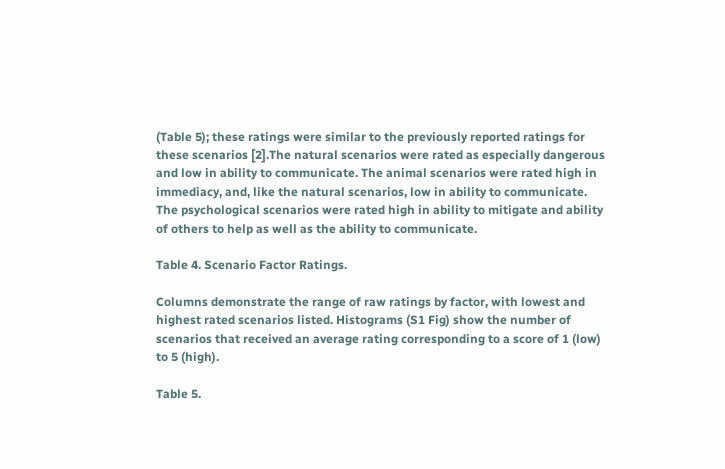(Table 5); these ratings were similar to the previously reported ratings for these scenarios [2].The natural scenarios were rated as especially dangerous and low in ability to communicate. The animal scenarios were rated high in immediacy, and, like the natural scenarios, low in ability to communicate. The psychological scenarios were rated high in ability to mitigate and ability of others to help as well as the ability to communicate.

Table 4. Scenario Factor Ratings.

Columns demonstrate the range of raw ratings by factor, with lowest and highest rated scenarios listed. Histograms (S1 Fig) show the number of scenarios that received an average rating corresponding to a score of 1 (low) to 5 (high).

Table 5.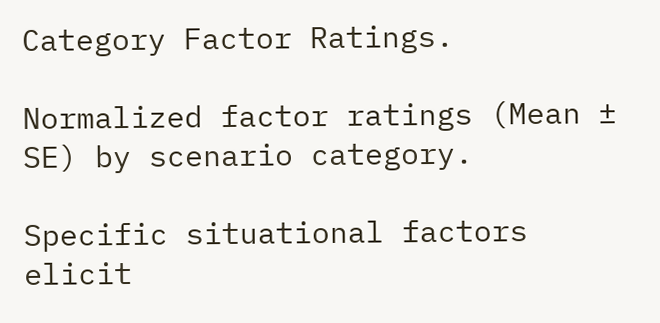Category Factor Ratings.

Normalized factor ratings (Mean ± SE) by scenario category.

Specific situational factors elicit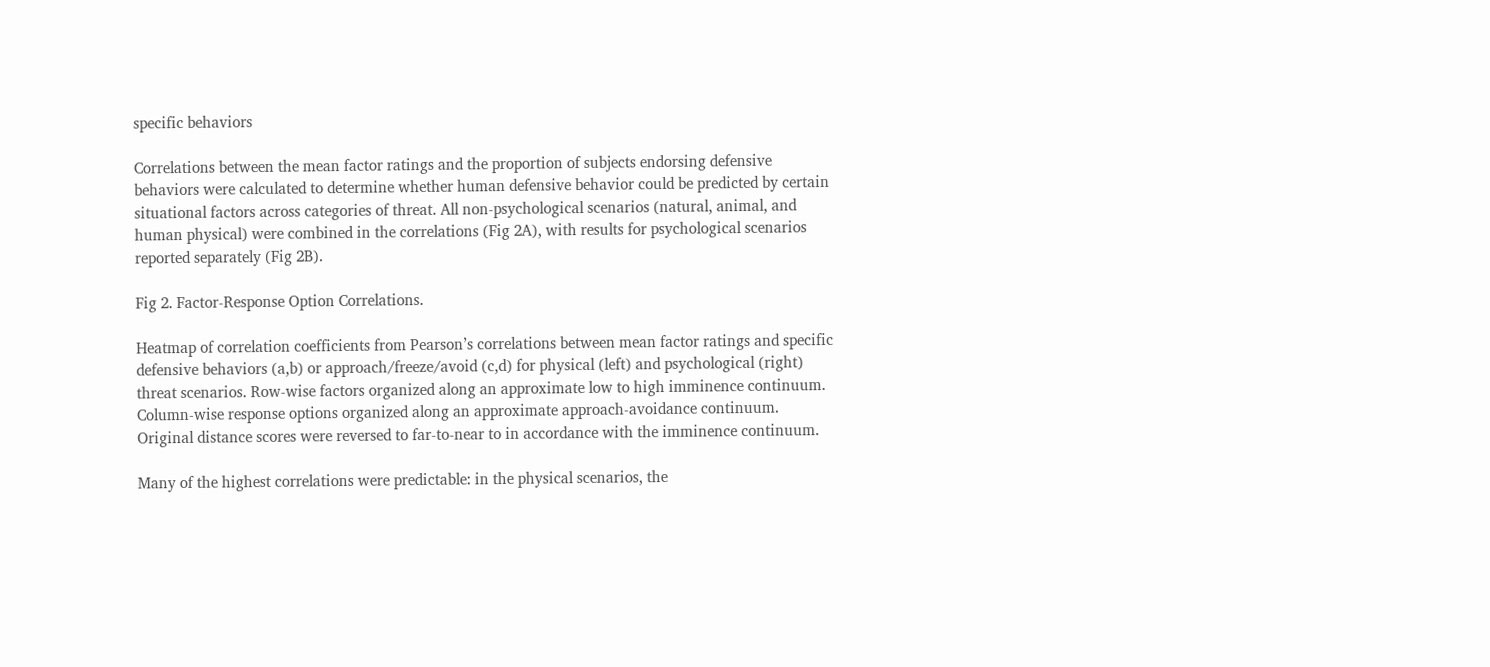specific behaviors

Correlations between the mean factor ratings and the proportion of subjects endorsing defensive behaviors were calculated to determine whether human defensive behavior could be predicted by certain situational factors across categories of threat. All non-psychological scenarios (natural, animal, and human physical) were combined in the correlations (Fig 2A), with results for psychological scenarios reported separately (Fig 2B).

Fig 2. Factor-Response Option Correlations.

Heatmap of correlation coefficients from Pearson’s correlations between mean factor ratings and specific defensive behaviors (a,b) or approach/freeze/avoid (c,d) for physical (left) and psychological (right) threat scenarios. Row-wise factors organized along an approximate low to high imminence continuum. Column-wise response options organized along an approximate approach-avoidance continuum. Original distance scores were reversed to far-to-near to in accordance with the imminence continuum.

Many of the highest correlations were predictable: in the physical scenarios, the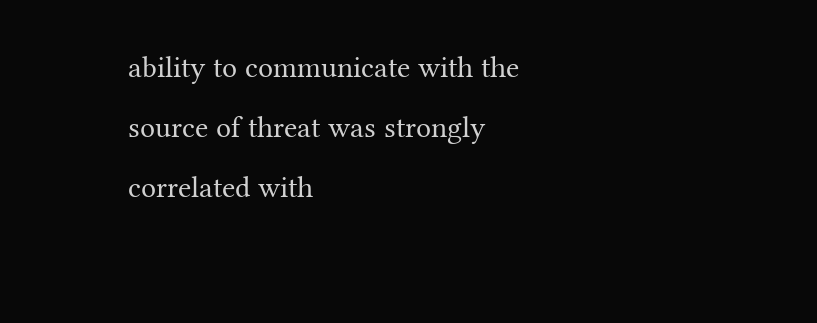ability to communicate with the source of threat was strongly correlated with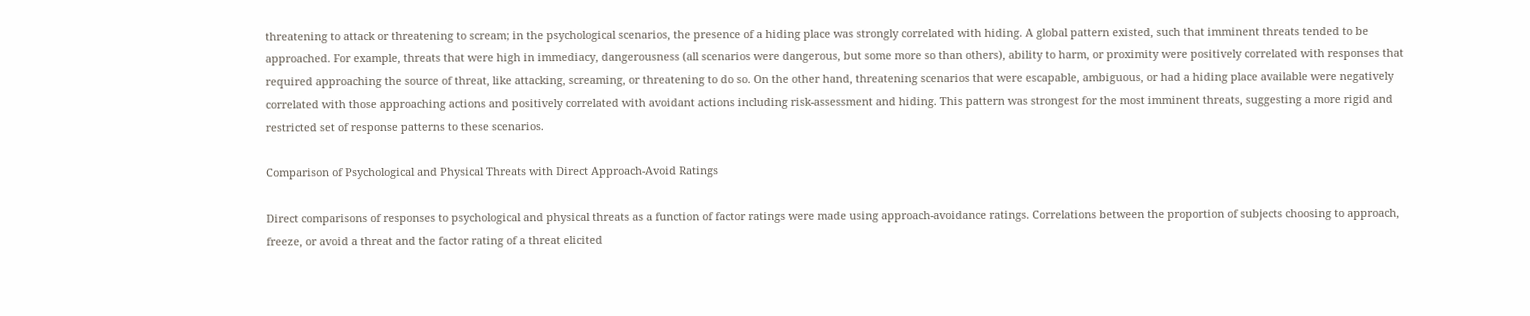threatening to attack or threatening to scream; in the psychological scenarios, the presence of a hiding place was strongly correlated with hiding. A global pattern existed, such that imminent threats tended to be approached. For example, threats that were high in immediacy, dangerousness (all scenarios were dangerous, but some more so than others), ability to harm, or proximity were positively correlated with responses that required approaching the source of threat, like attacking, screaming, or threatening to do so. On the other hand, threatening scenarios that were escapable, ambiguous, or had a hiding place available were negatively correlated with those approaching actions and positively correlated with avoidant actions including risk-assessment and hiding. This pattern was strongest for the most imminent threats, suggesting a more rigid and restricted set of response patterns to these scenarios.

Comparison of Psychological and Physical Threats with Direct Approach-Avoid Ratings

Direct comparisons of responses to psychological and physical threats as a function of factor ratings were made using approach-avoidance ratings. Correlations between the proportion of subjects choosing to approach, freeze, or avoid a threat and the factor rating of a threat elicited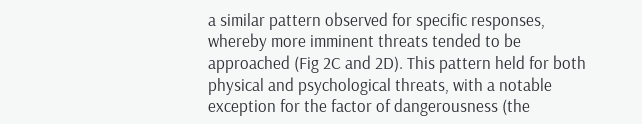a similar pattern observed for specific responses, whereby more imminent threats tended to be approached (Fig 2C and 2D). This pattern held for both physical and psychological threats, with a notable exception for the factor of dangerousness (the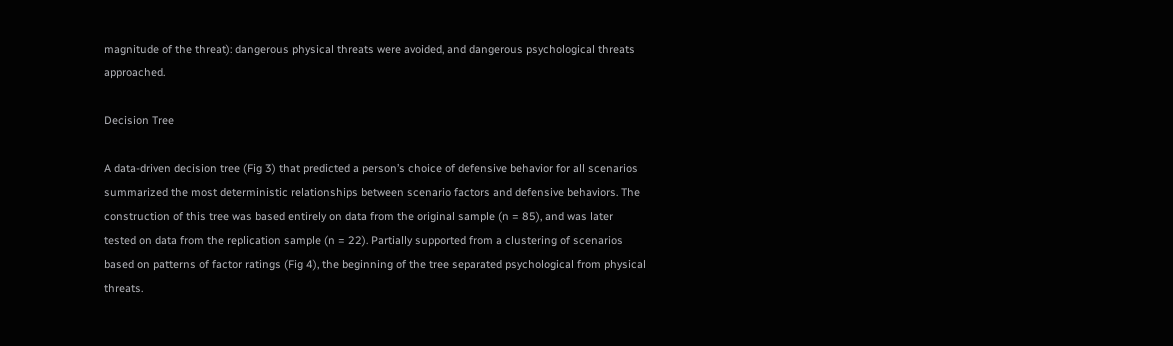magnitude of the threat): dangerous physical threats were avoided, and dangerous psychological threats approached.

Decision Tree

A data-driven decision tree (Fig 3) that predicted a person’s choice of defensive behavior for all scenarios summarized the most deterministic relationships between scenario factors and defensive behaviors. The construction of this tree was based entirely on data from the original sample (n = 85), and was later tested on data from the replication sample (n = 22). Partially supported from a clustering of scenarios based on patterns of factor ratings (Fig 4), the beginning of the tree separated psychological from physical threats.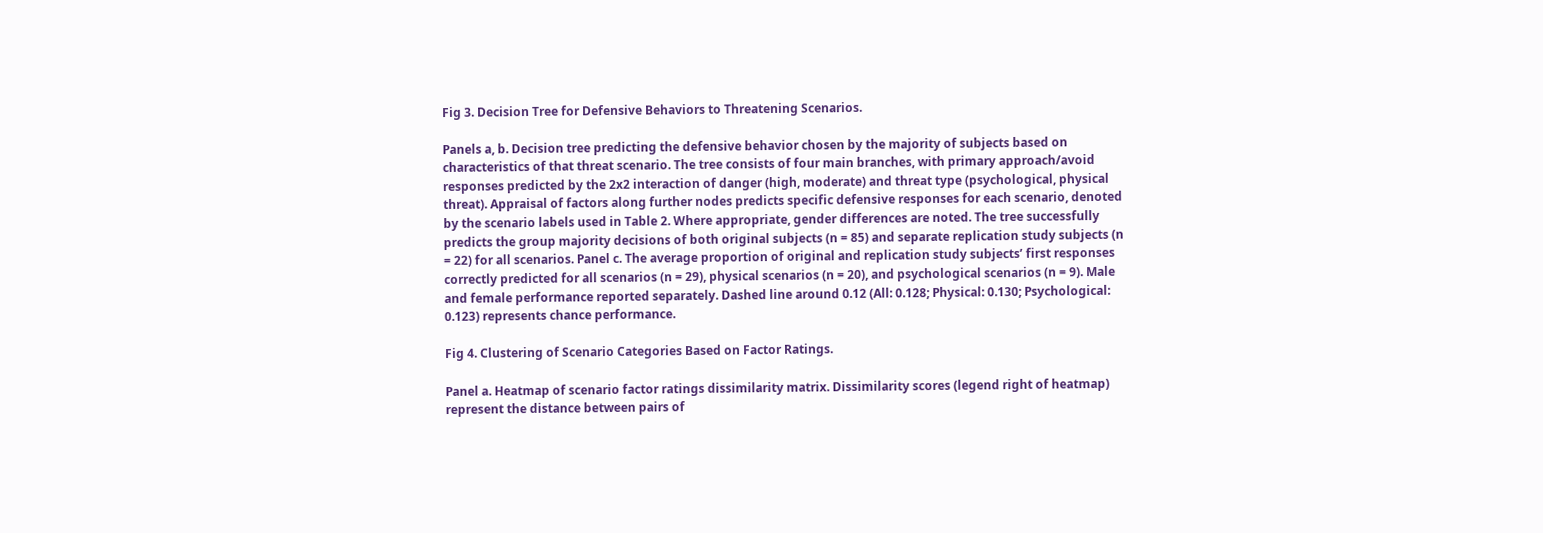Fig 3. Decision Tree for Defensive Behaviors to Threatening Scenarios.

Panels a, b. Decision tree predicting the defensive behavior chosen by the majority of subjects based on characteristics of that threat scenario. The tree consists of four main branches, with primary approach/avoid responses predicted by the 2x2 interaction of danger (high, moderate) and threat type (psychological, physical threat). Appraisal of factors along further nodes predicts specific defensive responses for each scenario, denoted by the scenario labels used in Table 2. Where appropriate, gender differences are noted. The tree successfully predicts the group majority decisions of both original subjects (n = 85) and separate replication study subjects (n = 22) for all scenarios. Panel c. The average proportion of original and replication study subjects’ first responses correctly predicted for all scenarios (n = 29), physical scenarios (n = 20), and psychological scenarios (n = 9). Male and female performance reported separately. Dashed line around 0.12 (All: 0.128; Physical: 0.130; Psychological: 0.123) represents chance performance.

Fig 4. Clustering of Scenario Categories Based on Factor Ratings.

Panel a. Heatmap of scenario factor ratings dissimilarity matrix. Dissimilarity scores (legend right of heatmap) represent the distance between pairs of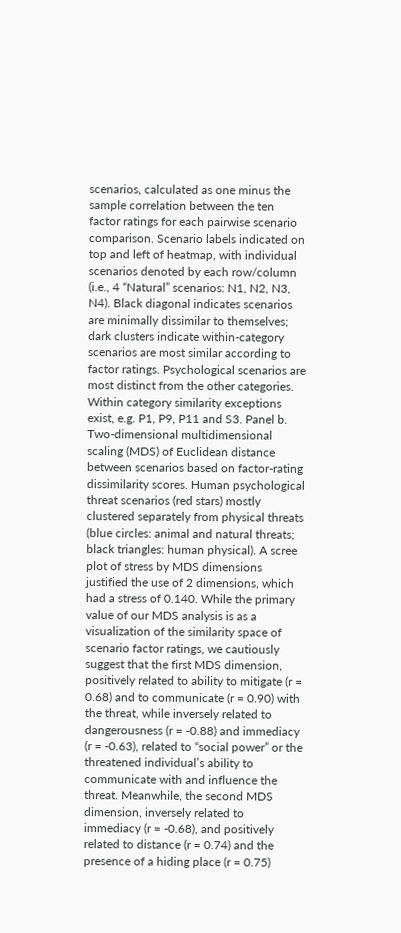scenarios, calculated as one minus the sample correlation between the ten factor ratings for each pairwise scenario comparison. Scenario labels indicated on top and left of heatmap, with individual scenarios denoted by each row/column (i.e., 4 “Natural” scenarios: N1, N2, N3, N4). Black diagonal indicates scenarios are minimally dissimilar to themselves; dark clusters indicate within-category scenarios are most similar according to factor ratings. Psychological scenarios are most distinct from the other categories. Within category similarity exceptions exist, e.g. P1, P9, P11 and S3. Panel b. Two-dimensional multidimensional scaling (MDS) of Euclidean distance between scenarios based on factor-rating dissimilarity scores. Human psychological threat scenarios (red stars) mostly clustered separately from physical threats (blue circles: animal and natural threats; black triangles: human physical). A scree plot of stress by MDS dimensions justified the use of 2 dimensions, which had a stress of 0.140. While the primary value of our MDS analysis is as a visualization of the similarity space of scenario factor ratings, we cautiously suggest that the first MDS dimension, positively related to ability to mitigate (r = 0.68) and to communicate (r = 0.90) with the threat, while inversely related to dangerousness (r = -0.88) and immediacy (r = -0.63), related to “social power” or the threatened individual’s ability to communicate with and influence the threat. Meanwhile, the second MDS dimension, inversely related to immediacy (r = -0.68), and positively related to distance (r = 0.74) and the presence of a hiding place (r = 0.75)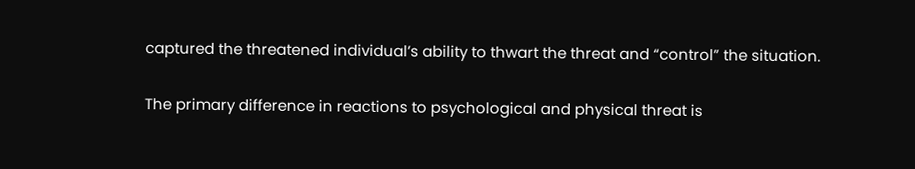captured the threatened individual’s ability to thwart the threat and “control” the situation.

The primary difference in reactions to psychological and physical threat is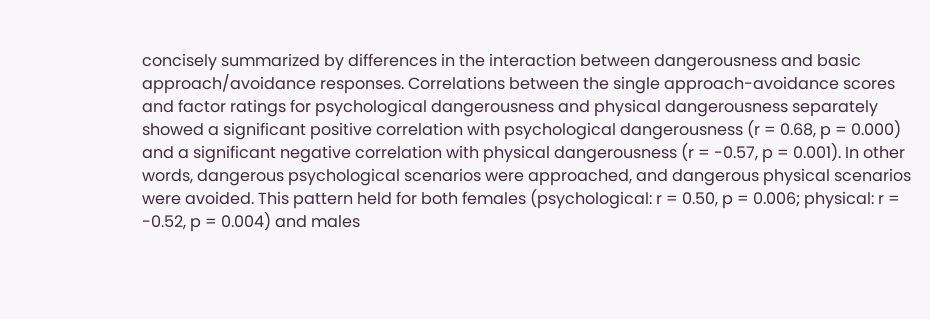concisely summarized by differences in the interaction between dangerousness and basic approach/avoidance responses. Correlations between the single approach-avoidance scores and factor ratings for psychological dangerousness and physical dangerousness separately showed a significant positive correlation with psychological dangerousness (r = 0.68, p = 0.000) and a significant negative correlation with physical dangerousness (r = -0.57, p = 0.001). In other words, dangerous psychological scenarios were approached, and dangerous physical scenarios were avoided. This pattern held for both females (psychological: r = 0.50, p = 0.006; physical: r = -0.52, p = 0.004) and males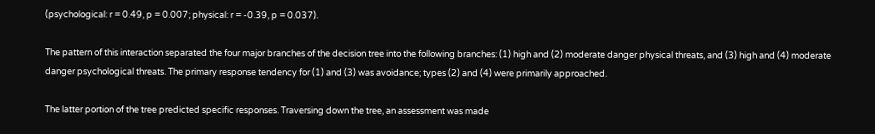(psychological: r = 0.49, p = 0.007; physical: r = -0.39, p = 0.037).

The pattern of this interaction separated the four major branches of the decision tree into the following branches: (1) high and (2) moderate danger physical threats, and (3) high and (4) moderate danger psychological threats. The primary response tendency for (1) and (3) was avoidance; types (2) and (4) were primarily approached.

The latter portion of the tree predicted specific responses. Traversing down the tree, an assessment was made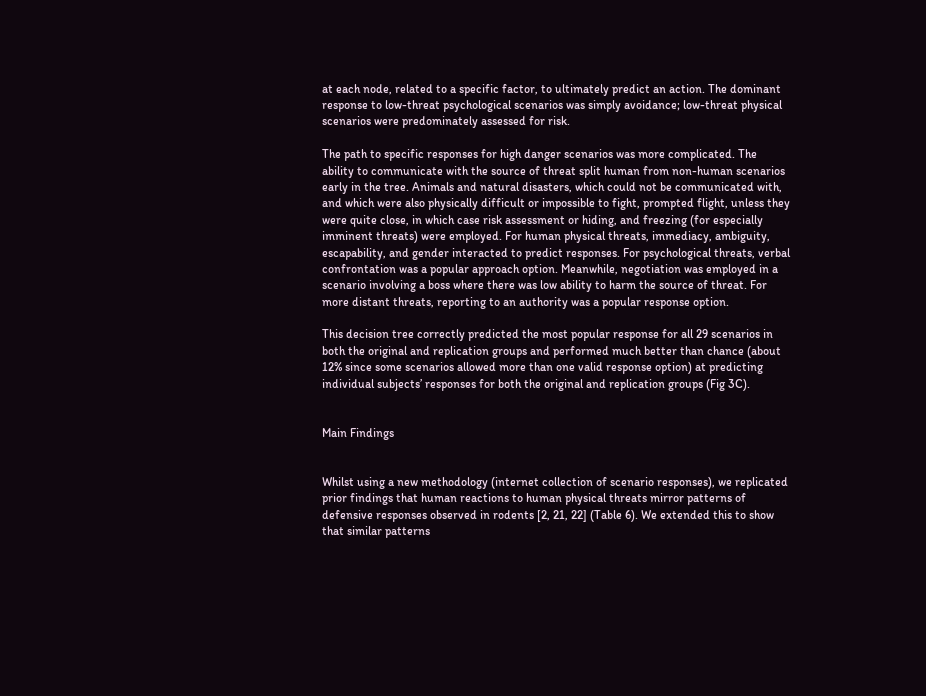at each node, related to a specific factor, to ultimately predict an action. The dominant response to low-threat psychological scenarios was simply avoidance; low-threat physical scenarios were predominately assessed for risk.

The path to specific responses for high danger scenarios was more complicated. The ability to communicate with the source of threat split human from non-human scenarios early in the tree. Animals and natural disasters, which could not be communicated with, and which were also physically difficult or impossible to fight, prompted flight, unless they were quite close, in which case risk assessment or hiding, and freezing (for especially imminent threats) were employed. For human physical threats, immediacy, ambiguity, escapability, and gender interacted to predict responses. For psychological threats, verbal confrontation was a popular approach option. Meanwhile, negotiation was employed in a scenario involving a boss where there was low ability to harm the source of threat. For more distant threats, reporting to an authority was a popular response option.

This decision tree correctly predicted the most popular response for all 29 scenarios in both the original and replication groups and performed much better than chance (about 12% since some scenarios allowed more than one valid response option) at predicting individual subjects’ responses for both the original and replication groups (Fig 3C).


Main Findings


Whilst using a new methodology (internet collection of scenario responses), we replicated prior findings that human reactions to human physical threats mirror patterns of defensive responses observed in rodents [2, 21, 22] (Table 6). We extended this to show that similar patterns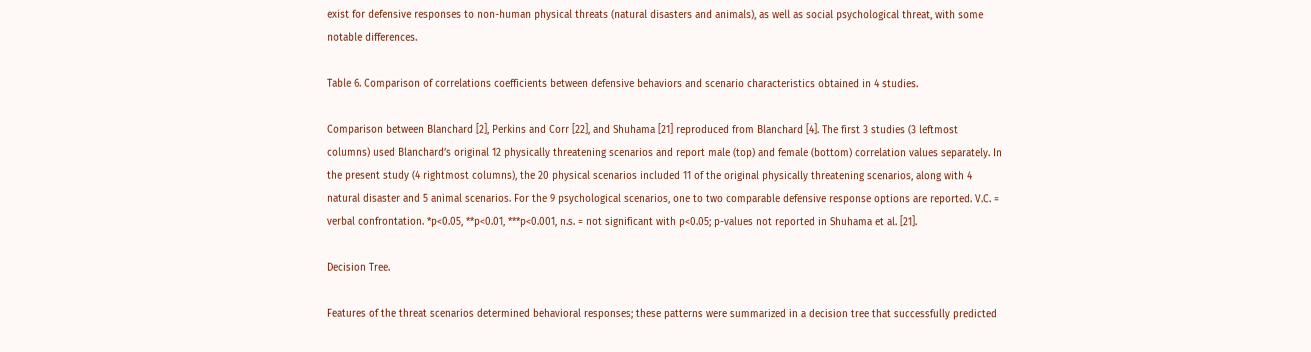exist for defensive responses to non-human physical threats (natural disasters and animals), as well as social psychological threat, with some notable differences.

Table 6. Comparison of correlations coefficients between defensive behaviors and scenario characteristics obtained in 4 studies.

Comparison between Blanchard [2], Perkins and Corr [22], and Shuhama [21] reproduced from Blanchard [4]. The first 3 studies (3 leftmost columns) used Blanchard’s original 12 physically threatening scenarios and report male (top) and female (bottom) correlation values separately. In the present study (4 rightmost columns), the 20 physical scenarios included 11 of the original physically threatening scenarios, along with 4 natural disaster and 5 animal scenarios. For the 9 psychological scenarios, one to two comparable defensive response options are reported. V.C. = verbal confrontation. *p<0.05, **p<0.01, ***p<0.001, n.s. = not significant with p<0.05; p-values not reported in Shuhama et al. [21].

Decision Tree.

Features of the threat scenarios determined behavioral responses; these patterns were summarized in a decision tree that successfully predicted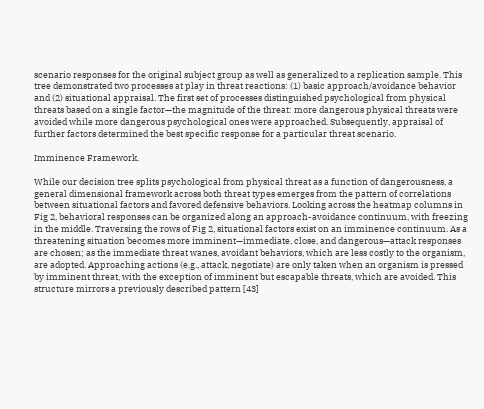scenario responses for the original subject group as well as generalized to a replication sample. This tree demonstrated two processes at play in threat reactions: (1) basic approach/avoidance behavior and (2) situational appraisal. The first set of processes distinguished psychological from physical threats based on a single factor—the magnitude of the threat: more dangerous physical threats were avoided while more dangerous psychological ones were approached. Subsequently, appraisal of further factors determined the best specific response for a particular threat scenario.

Imminence Framework.

While our decision tree splits psychological from physical threat as a function of dangerousness, a general dimensional framework across both threat types emerges from the pattern of correlations between situational factors and favored defensive behaviors. Looking across the heatmap columns in Fig 2, behavioral responses can be organized along an approach-avoidance continuum, with freezing in the middle. Traversing the rows of Fig 2, situational factors exist on an imminence continuum. As a threatening situation becomes more imminent—immediate, close, and dangerous—attack responses are chosen; as the immediate threat wanes, avoidant behaviors, which are less costly to the organism, are adopted. Approaching actions (e.g., attack, negotiate) are only taken when an organism is pressed by imminent threat, with the exception of imminent but escapable threats, which are avoided. This structure mirrors a previously described pattern [43]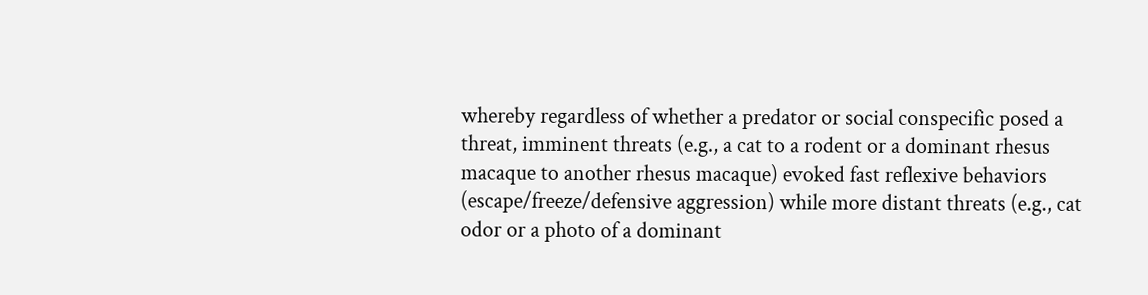whereby regardless of whether a predator or social conspecific posed a threat, imminent threats (e.g., a cat to a rodent or a dominant rhesus macaque to another rhesus macaque) evoked fast reflexive behaviors (escape/freeze/defensive aggression) while more distant threats (e.g., cat odor or a photo of a dominant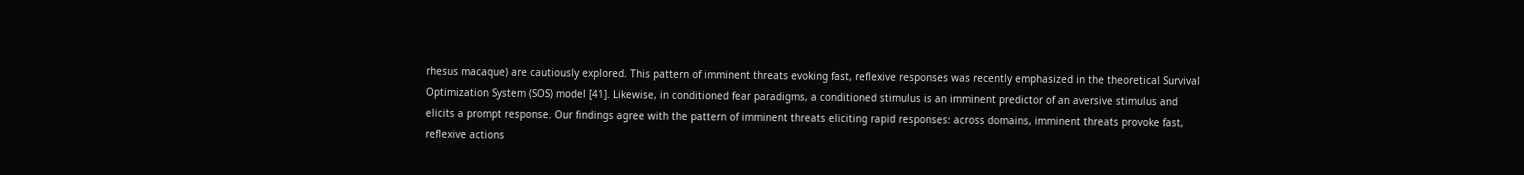rhesus macaque) are cautiously explored. This pattern of imminent threats evoking fast, reflexive responses was recently emphasized in the theoretical Survival Optimization System (SOS) model [41]. Likewise, in conditioned fear paradigms, a conditioned stimulus is an imminent predictor of an aversive stimulus and elicits a prompt response. Our findings agree with the pattern of imminent threats eliciting rapid responses: across domains, imminent threats provoke fast, reflexive actions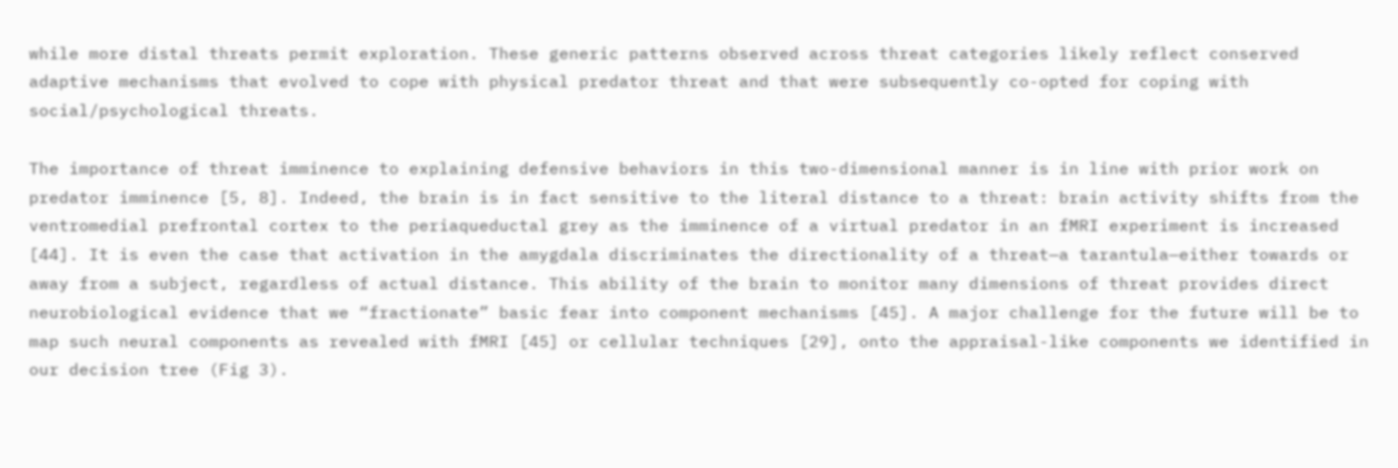while more distal threats permit exploration. These generic patterns observed across threat categories likely reflect conserved adaptive mechanisms that evolved to cope with physical predator threat and that were subsequently co-opted for coping with social/psychological threats.

The importance of threat imminence to explaining defensive behaviors in this two-dimensional manner is in line with prior work on predator imminence [5, 8]. Indeed, the brain is in fact sensitive to the literal distance to a threat: brain activity shifts from the ventromedial prefrontal cortex to the periaqueductal grey as the imminence of a virtual predator in an fMRI experiment is increased [44]. It is even the case that activation in the amygdala discriminates the directionality of a threat—a tarantula—either towards or away from a subject, regardless of actual distance. This ability of the brain to monitor many dimensions of threat provides direct neurobiological evidence that we “fractionate” basic fear into component mechanisms [45]. A major challenge for the future will be to map such neural components as revealed with fMRI [45] or cellular techniques [29], onto the appraisal-like components we identified in our decision tree (Fig 3).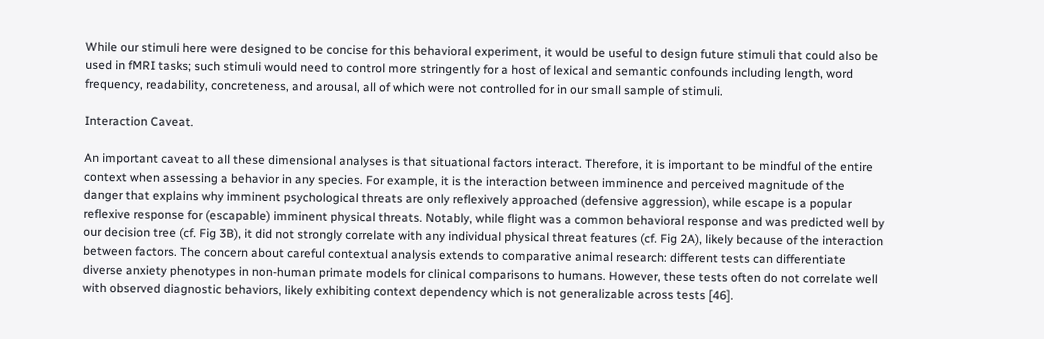While our stimuli here were designed to be concise for this behavioral experiment, it would be useful to design future stimuli that could also be used in fMRI tasks; such stimuli would need to control more stringently for a host of lexical and semantic confounds including length, word frequency, readability, concreteness, and arousal, all of which were not controlled for in our small sample of stimuli.

Interaction Caveat.

An important caveat to all these dimensional analyses is that situational factors interact. Therefore, it is important to be mindful of the entire context when assessing a behavior in any species. For example, it is the interaction between imminence and perceived magnitude of the danger that explains why imminent psychological threats are only reflexively approached (defensive aggression), while escape is a popular reflexive response for (escapable) imminent physical threats. Notably, while flight was a common behavioral response and was predicted well by our decision tree (cf. Fig 3B), it did not strongly correlate with any individual physical threat features (cf. Fig 2A), likely because of the interaction between factors. The concern about careful contextual analysis extends to comparative animal research: different tests can differentiate diverse anxiety phenotypes in non-human primate models for clinical comparisons to humans. However, these tests often do not correlate well with observed diagnostic behaviors, likely exhibiting context dependency which is not generalizable across tests [46].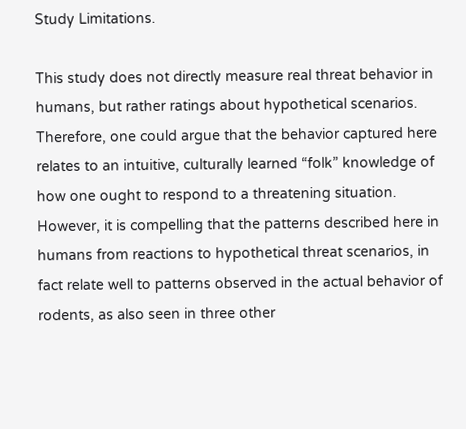Study Limitations.

This study does not directly measure real threat behavior in humans, but rather ratings about hypothetical scenarios. Therefore, one could argue that the behavior captured here relates to an intuitive, culturally learned “folk” knowledge of how one ought to respond to a threatening situation. However, it is compelling that the patterns described here in humans from reactions to hypothetical threat scenarios, in fact relate well to patterns observed in the actual behavior of rodents, as also seen in three other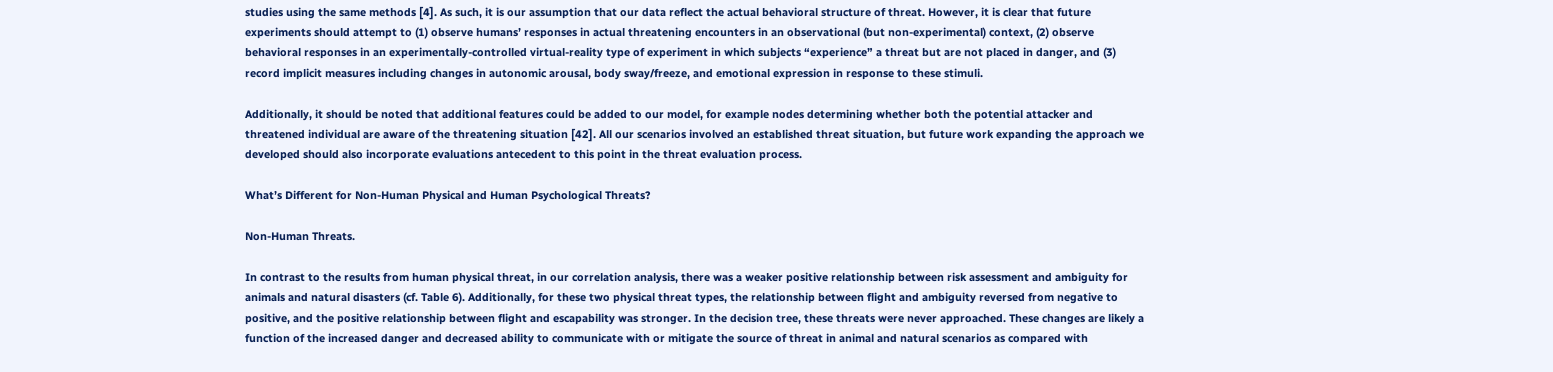studies using the same methods [4]. As such, it is our assumption that our data reflect the actual behavioral structure of threat. However, it is clear that future experiments should attempt to (1) observe humans’ responses in actual threatening encounters in an observational (but non-experimental) context, (2) observe behavioral responses in an experimentally-controlled virtual-reality type of experiment in which subjects “experience” a threat but are not placed in danger, and (3) record implicit measures including changes in autonomic arousal, body sway/freeze, and emotional expression in response to these stimuli.

Additionally, it should be noted that additional features could be added to our model, for example nodes determining whether both the potential attacker and threatened individual are aware of the threatening situation [42]. All our scenarios involved an established threat situation, but future work expanding the approach we developed should also incorporate evaluations antecedent to this point in the threat evaluation process.

What’s Different for Non-Human Physical and Human Psychological Threats?

Non-Human Threats.

In contrast to the results from human physical threat, in our correlation analysis, there was a weaker positive relationship between risk assessment and ambiguity for animals and natural disasters (cf. Table 6). Additionally, for these two physical threat types, the relationship between flight and ambiguity reversed from negative to positive, and the positive relationship between flight and escapability was stronger. In the decision tree, these threats were never approached. These changes are likely a function of the increased danger and decreased ability to communicate with or mitigate the source of threat in animal and natural scenarios as compared with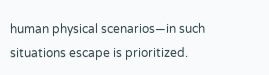human physical scenarios—in such situations escape is prioritized.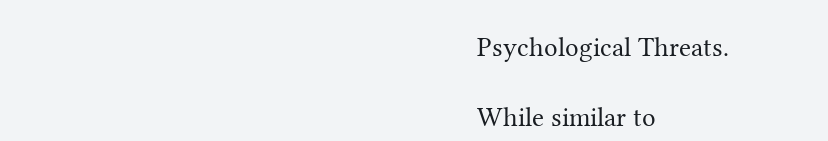Psychological Threats.

While similar to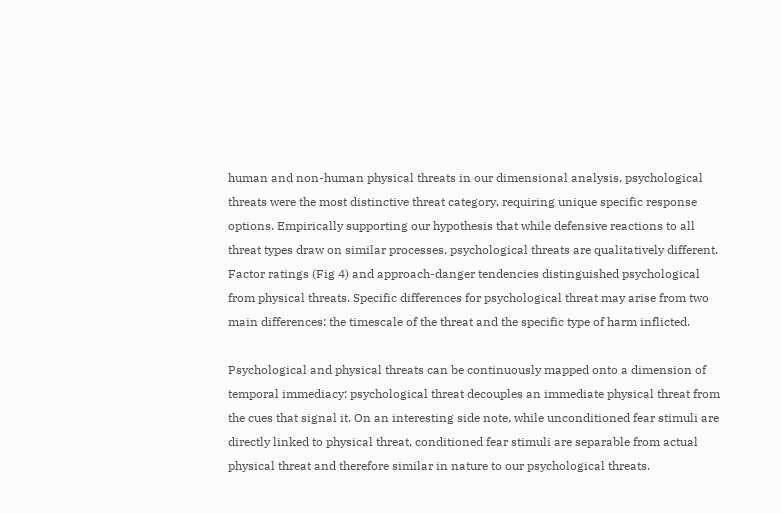human and non-human physical threats in our dimensional analysis, psychological threats were the most distinctive threat category, requiring unique specific response options. Empirically supporting our hypothesis that while defensive reactions to all threat types draw on similar processes, psychological threats are qualitatively different. Factor ratings (Fig 4) and approach-danger tendencies distinguished psychological from physical threats. Specific differences for psychological threat may arise from two main differences: the timescale of the threat and the specific type of harm inflicted.

Psychological and physical threats can be continuously mapped onto a dimension of temporal immediacy: psychological threat decouples an immediate physical threat from the cues that signal it. On an interesting side note, while unconditioned fear stimuli are directly linked to physical threat, conditioned fear stimuli are separable from actual physical threat and therefore similar in nature to our psychological threats.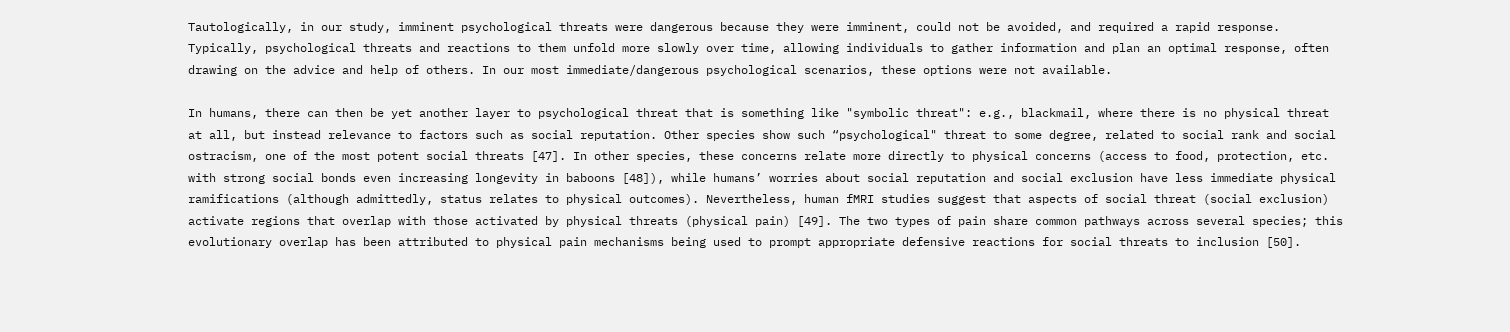Tautologically, in our study, imminent psychological threats were dangerous because they were imminent, could not be avoided, and required a rapid response. Typically, psychological threats and reactions to them unfold more slowly over time, allowing individuals to gather information and plan an optimal response, often drawing on the advice and help of others. In our most immediate/dangerous psychological scenarios, these options were not available.

In humans, there can then be yet another layer to psychological threat that is something like "symbolic threat": e.g., blackmail, where there is no physical threat at all, but instead relevance to factors such as social reputation. Other species show such “psychological" threat to some degree, related to social rank and social ostracism, one of the most potent social threats [47]. In other species, these concerns relate more directly to physical concerns (access to food, protection, etc. with strong social bonds even increasing longevity in baboons [48]), while humans’ worries about social reputation and social exclusion have less immediate physical ramifications (although admittedly, status relates to physical outcomes). Nevertheless, human fMRI studies suggest that aspects of social threat (social exclusion) activate regions that overlap with those activated by physical threats (physical pain) [49]. The two types of pain share common pathways across several species; this evolutionary overlap has been attributed to physical pain mechanisms being used to prompt appropriate defensive reactions for social threats to inclusion [50].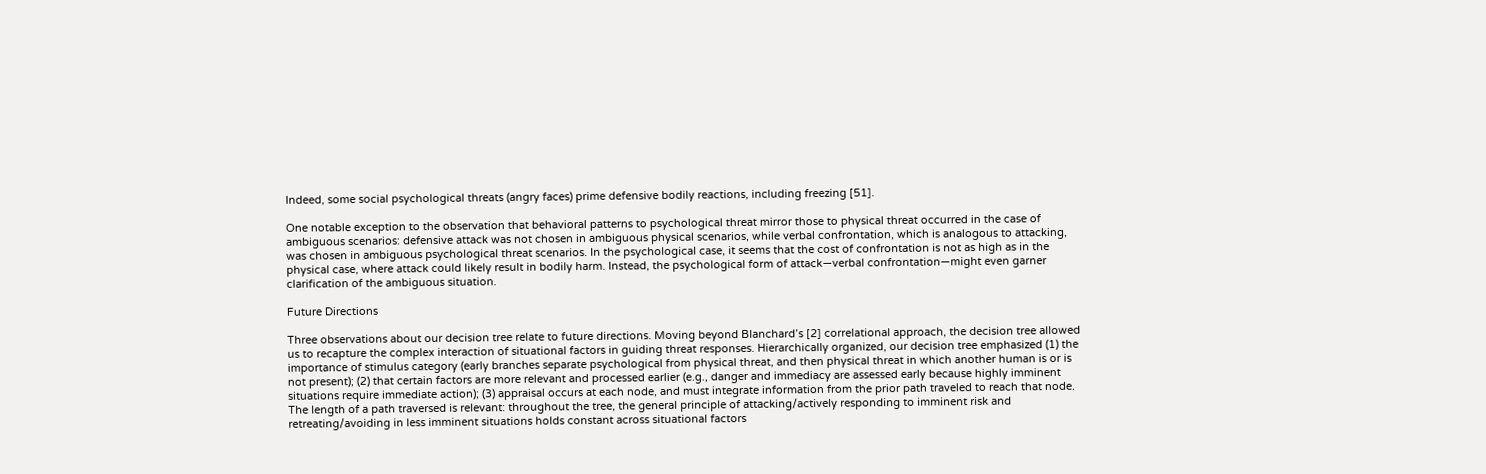Indeed, some social psychological threats (angry faces) prime defensive bodily reactions, including freezing [51].

One notable exception to the observation that behavioral patterns to psychological threat mirror those to physical threat occurred in the case of ambiguous scenarios: defensive attack was not chosen in ambiguous physical scenarios, while verbal confrontation, which is analogous to attacking, was chosen in ambiguous psychological threat scenarios. In the psychological case, it seems that the cost of confrontation is not as high as in the physical case, where attack could likely result in bodily harm. Instead, the psychological form of attack—verbal confrontation—might even garner clarification of the ambiguous situation.

Future Directions

Three observations about our decision tree relate to future directions. Moving beyond Blanchard’s [2] correlational approach, the decision tree allowed us to recapture the complex interaction of situational factors in guiding threat responses. Hierarchically organized, our decision tree emphasized (1) the importance of stimulus category (early branches separate psychological from physical threat, and then physical threat in which another human is or is not present); (2) that certain factors are more relevant and processed earlier (e.g., danger and immediacy are assessed early because highly imminent situations require immediate action); (3) appraisal occurs at each node, and must integrate information from the prior path traveled to reach that node. The length of a path traversed is relevant: throughout the tree, the general principle of attacking/actively responding to imminent risk and retreating/avoiding in less imminent situations holds constant across situational factors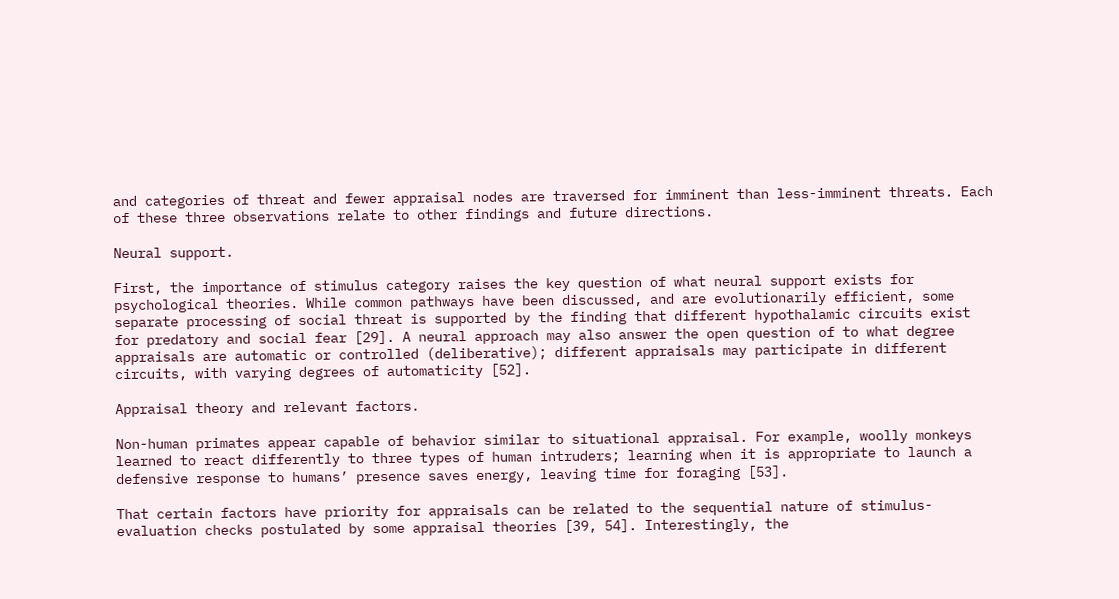and categories of threat and fewer appraisal nodes are traversed for imminent than less-imminent threats. Each of these three observations relate to other findings and future directions.

Neural support.

First, the importance of stimulus category raises the key question of what neural support exists for psychological theories. While common pathways have been discussed, and are evolutionarily efficient, some separate processing of social threat is supported by the finding that different hypothalamic circuits exist for predatory and social fear [29]. A neural approach may also answer the open question of to what degree appraisals are automatic or controlled (deliberative); different appraisals may participate in different circuits, with varying degrees of automaticity [52].

Appraisal theory and relevant factors.

Non-human primates appear capable of behavior similar to situational appraisal. For example, woolly monkeys learned to react differently to three types of human intruders; learning when it is appropriate to launch a defensive response to humans’ presence saves energy, leaving time for foraging [53].

That certain factors have priority for appraisals can be related to the sequential nature of stimulus-evaluation checks postulated by some appraisal theories [39, 54]. Interestingly, the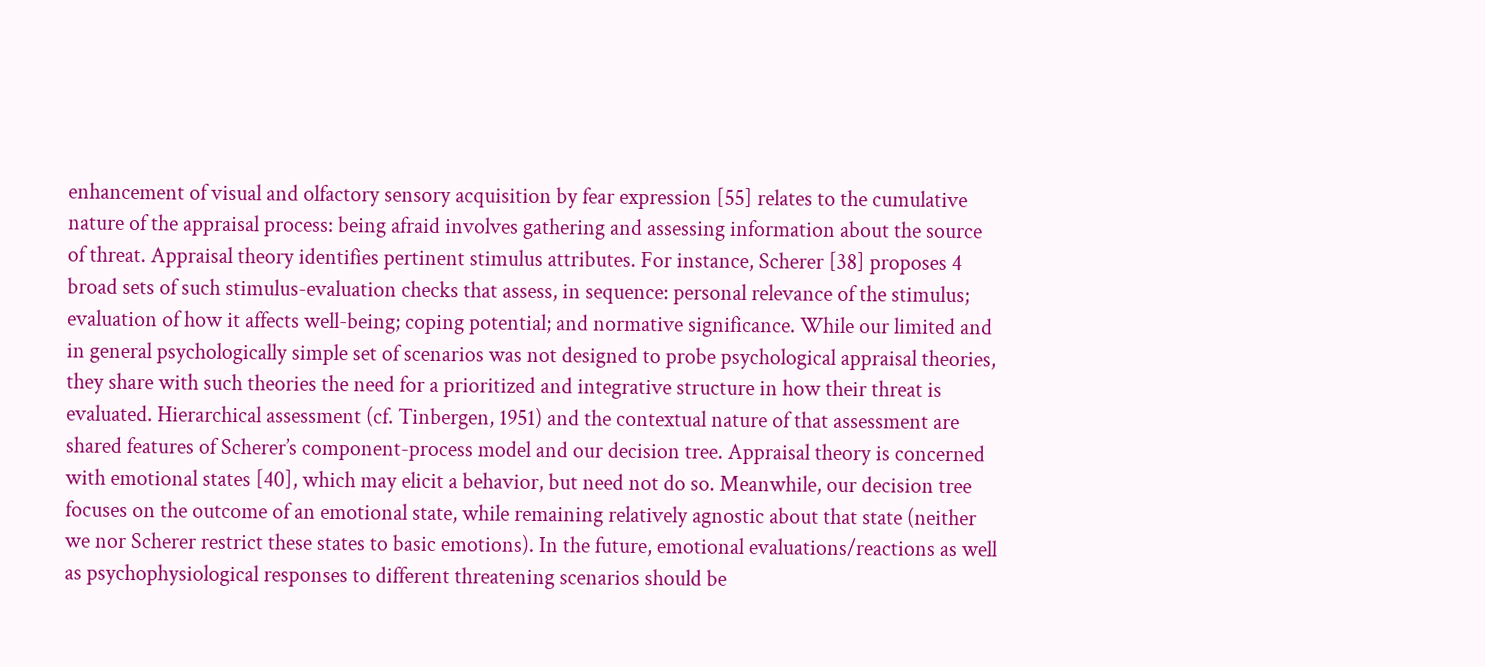enhancement of visual and olfactory sensory acquisition by fear expression [55] relates to the cumulative nature of the appraisal process: being afraid involves gathering and assessing information about the source of threat. Appraisal theory identifies pertinent stimulus attributes. For instance, Scherer [38] proposes 4 broad sets of such stimulus-evaluation checks that assess, in sequence: personal relevance of the stimulus; evaluation of how it affects well-being; coping potential; and normative significance. While our limited and in general psychologically simple set of scenarios was not designed to probe psychological appraisal theories, they share with such theories the need for a prioritized and integrative structure in how their threat is evaluated. Hierarchical assessment (cf. Tinbergen, 1951) and the contextual nature of that assessment are shared features of Scherer’s component-process model and our decision tree. Appraisal theory is concerned with emotional states [40], which may elicit a behavior, but need not do so. Meanwhile, our decision tree focuses on the outcome of an emotional state, while remaining relatively agnostic about that state (neither we nor Scherer restrict these states to basic emotions). In the future, emotional evaluations/reactions as well as psychophysiological responses to different threatening scenarios should be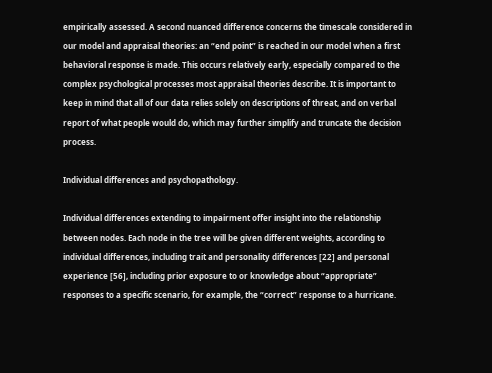empirically assessed. A second nuanced difference concerns the timescale considered in our model and appraisal theories: an “end point” is reached in our model when a first behavioral response is made. This occurs relatively early, especially compared to the complex psychological processes most appraisal theories describe. It is important to keep in mind that all of our data relies solely on descriptions of threat, and on verbal report of what people would do, which may further simplify and truncate the decision process.

Individual differences and psychopathology.

Individual differences extending to impairment offer insight into the relationship between nodes. Each node in the tree will be given different weights, according to individual differences, including trait and personality differences [22] and personal experience [56], including prior exposure to or knowledge about “appropriate” responses to a specific scenario, for example, the “correct” response to a hurricane.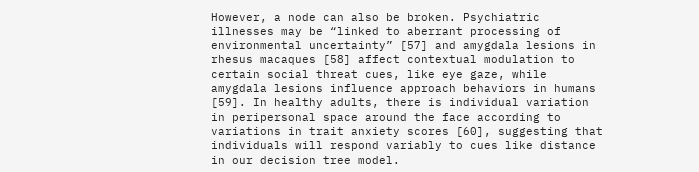However, a node can also be broken. Psychiatric illnesses may be “linked to aberrant processing of environmental uncertainty” [57] and amygdala lesions in rhesus macaques [58] affect contextual modulation to certain social threat cues, like eye gaze, while amygdala lesions influence approach behaviors in humans [59]. In healthy adults, there is individual variation in peripersonal space around the face according to variations in trait anxiety scores [60], suggesting that individuals will respond variably to cues like distance in our decision tree model.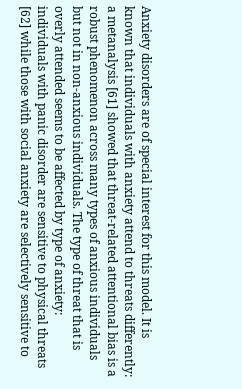Anxiety disorders are of special interest for this model. It is known that individuals with anxiety attend to threats differently: a metanalysis [61] showed that threat-related attentional bias is a robust phenomenon across many types of anxious individuals but not in non-anxious individuals. The type of threat that is overly attended seems to be affected by type of anxiety: individuals with panic disorder are sensitive to physical threats [62] while those with social anxiety are selectively sensitive to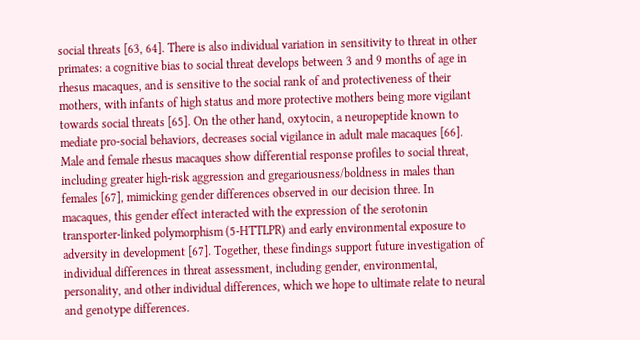social threats [63, 64]. There is also individual variation in sensitivity to threat in other primates: a cognitive bias to social threat develops between 3 and 9 months of age in rhesus macaques, and is sensitive to the social rank of and protectiveness of their mothers, with infants of high status and more protective mothers being more vigilant towards social threats [65]. On the other hand, oxytocin, a neuropeptide known to mediate pro-social behaviors, decreases social vigilance in adult male macaques [66]. Male and female rhesus macaques show differential response profiles to social threat, including greater high-risk aggression and gregariousness/boldness in males than females [67], mimicking gender differences observed in our decision three. In macaques, this gender effect interacted with the expression of the serotonin transporter-linked polymorphism (5-HTTLPR) and early environmental exposure to adversity in development [67]. Together, these findings support future investigation of individual differences in threat assessment, including gender, environmental, personality, and other individual differences, which we hope to ultimate relate to neural and genotype differences.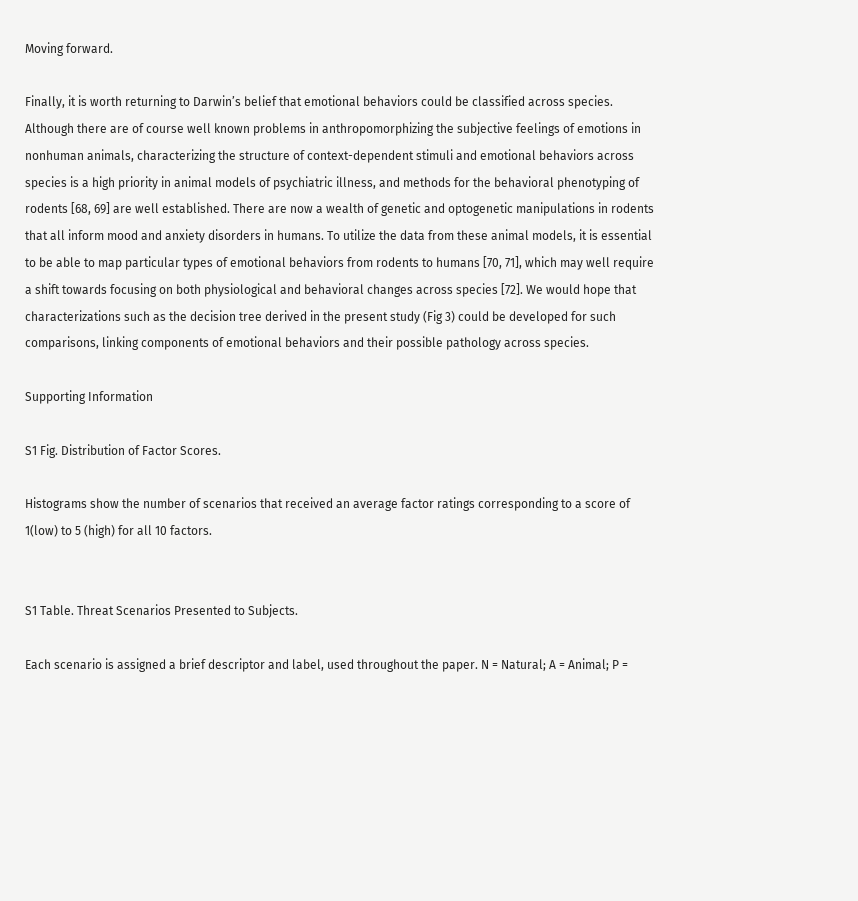Moving forward.

Finally, it is worth returning to Darwin’s belief that emotional behaviors could be classified across species. Although there are of course well known problems in anthropomorphizing the subjective feelings of emotions in nonhuman animals, characterizing the structure of context-dependent stimuli and emotional behaviors across species is a high priority in animal models of psychiatric illness, and methods for the behavioral phenotyping of rodents [68, 69] are well established. There are now a wealth of genetic and optogenetic manipulations in rodents that all inform mood and anxiety disorders in humans. To utilize the data from these animal models, it is essential to be able to map particular types of emotional behaviors from rodents to humans [70, 71], which may well require a shift towards focusing on both physiological and behavioral changes across species [72]. We would hope that characterizations such as the decision tree derived in the present study (Fig 3) could be developed for such comparisons, linking components of emotional behaviors and their possible pathology across species.

Supporting Information

S1 Fig. Distribution of Factor Scores.

Histograms show the number of scenarios that received an average factor ratings corresponding to a score of 1(low) to 5 (high) for all 10 factors.


S1 Table. Threat Scenarios Presented to Subjects.

Each scenario is assigned a brief descriptor and label, used throughout the paper. N = Natural; A = Animal; P =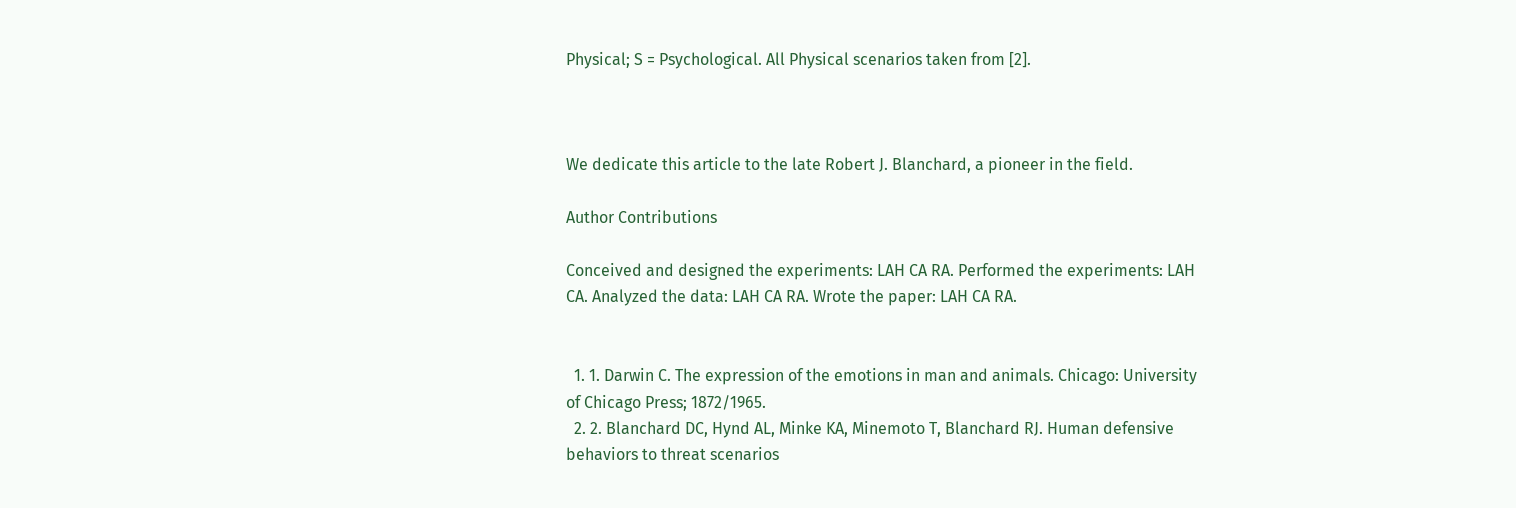Physical; S = Psychological. All Physical scenarios taken from [2].



We dedicate this article to the late Robert J. Blanchard, a pioneer in the field.

Author Contributions

Conceived and designed the experiments: LAH CA RA. Performed the experiments: LAH CA. Analyzed the data: LAH CA RA. Wrote the paper: LAH CA RA.


  1. 1. Darwin C. The expression of the emotions in man and animals. Chicago: University of Chicago Press; 1872/1965.
  2. 2. Blanchard DC, Hynd AL, Minke KA, Minemoto T, Blanchard RJ. Human defensive behaviors to threat scenarios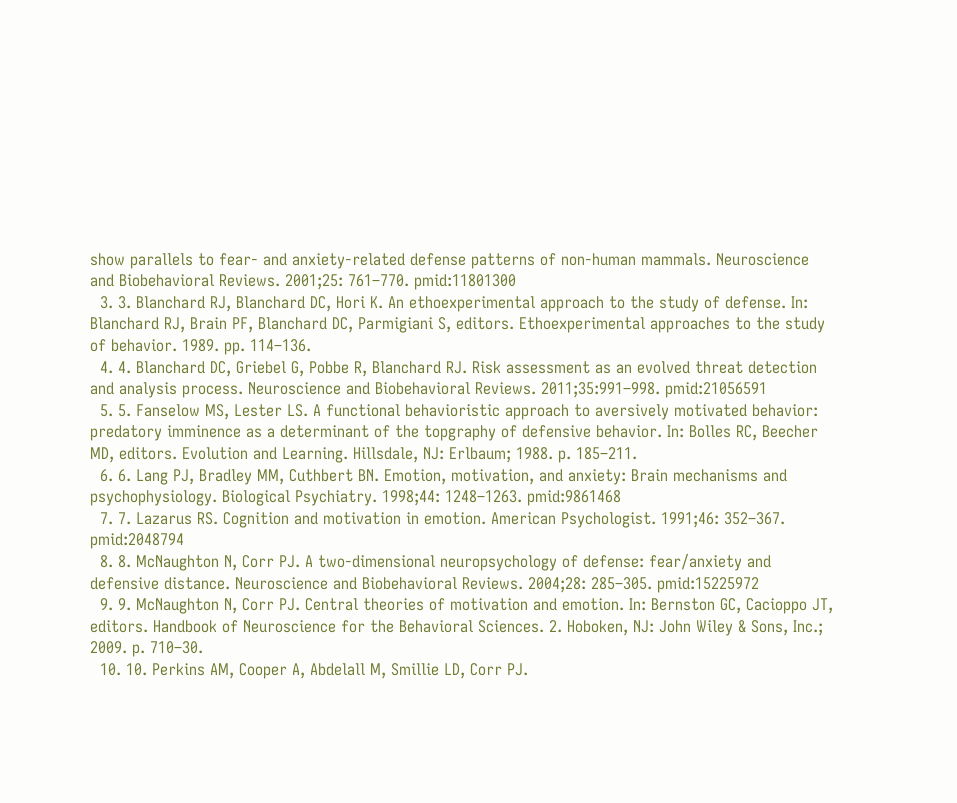show parallels to fear- and anxiety-related defense patterns of non-human mammals. Neuroscience and Biobehavioral Reviews. 2001;25: 761–770. pmid:11801300
  3. 3. Blanchard RJ, Blanchard DC, Hori K. An ethoexperimental approach to the study of defense. In: Blanchard RJ, Brain PF, Blanchard DC, Parmigiani S, editors. Ethoexperimental approaches to the study of behavior. 1989. pp. 114–136.
  4. 4. Blanchard DC, Griebel G, Pobbe R, Blanchard RJ. Risk assessment as an evolved threat detection and analysis process. Neuroscience and Biobehavioral Reviews. 2011;35:991–998. pmid:21056591
  5. 5. Fanselow MS, Lester LS. A functional behavioristic approach to aversively motivated behavior: predatory imminence as a determinant of the topgraphy of defensive behavior. In: Bolles RC, Beecher MD, editors. Evolution and Learning. Hillsdale, NJ: Erlbaum; 1988. p. 185–211.
  6. 6. Lang PJ, Bradley MM, Cuthbert BN. Emotion, motivation, and anxiety: Brain mechanisms and psychophysiology. Biological Psychiatry. 1998;44: 1248–1263. pmid:9861468
  7. 7. Lazarus RS. Cognition and motivation in emotion. American Psychologist. 1991;46: 352–367. pmid:2048794
  8. 8. McNaughton N, Corr PJ. A two-dimensional neuropsychology of defense: fear/anxiety and defensive distance. Neuroscience and Biobehavioral Reviews. 2004;28: 285–305. pmid:15225972
  9. 9. McNaughton N, Corr PJ. Central theories of motivation and emotion. In: Bernston GC, Cacioppo JT, editors. Handbook of Neuroscience for the Behavioral Sciences. 2. Hoboken, NJ: John Wiley & Sons, Inc.; 2009. p. 710–30.
  10. 10. Perkins AM, Cooper A, Abdelall M, Smillie LD, Corr PJ.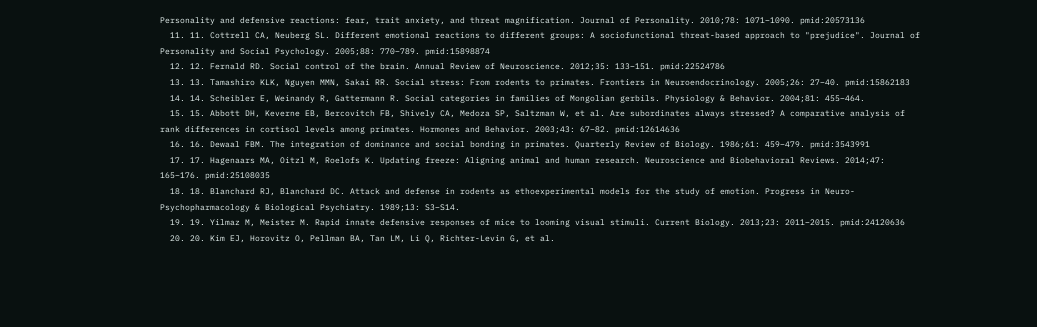Personality and defensive reactions: fear, trait anxiety, and threat magnification. Journal of Personality. 2010;78: 1071–1090. pmid:20573136
  11. 11. Cottrell CA, Neuberg SL. Different emotional reactions to different groups: A sociofunctional threat-based approach to "prejudice". Journal of Personality and Social Psychology. 2005;88: 770–789. pmid:15898874
  12. 12. Fernald RD. Social control of the brain. Annual Review of Neuroscience. 2012;35: 133–151. pmid:22524786
  13. 13. Tamashiro KLK, Nguyen MMN, Sakai RR. Social stress: From rodents to primates. Frontiers in Neuroendocrinology. 2005;26: 27–40. pmid:15862183
  14. 14. Scheibler E, Weinandy R, Gattermann R. Social categories in families of Mongolian gerbils. Physiology & Behavior. 2004;81: 455–464.
  15. 15. Abbott DH, Keverne EB, Bercovitch FB, Shively CA, Medoza SP, Saltzman W, et al. Are subordinates always stressed? A comparative analysis of rank differences in cortisol levels among primates. Hormones and Behavior. 2003;43: 67–82. pmid:12614636
  16. 16. Dewaal FBM. The integration of dominance and social bonding in primates. Quarterly Review of Biology. 1986;61: 459–479. pmid:3543991
  17. 17. Hagenaars MA, Oitzl M, Roelofs K. Updating freeze: Aligning animal and human research. Neuroscience and Biobehavioral Reviews. 2014;47: 165–176. pmid:25108035
  18. 18. Blanchard RJ, Blanchard DC. Attack and defense in rodents as ethoexperimental models for the study of emotion. Progress in Neuro-Psychopharmacology & Biological Psychiatry. 1989;13: S3–S14.
  19. 19. Yilmaz M, Meister M. Rapid innate defensive responses of mice to looming visual stimuli. Current Biology. 2013;23: 2011–2015. pmid:24120636
  20. 20. Kim EJ, Horovitz O, Pellman BA, Tan LM, Li Q, Richter-Levin G, et al.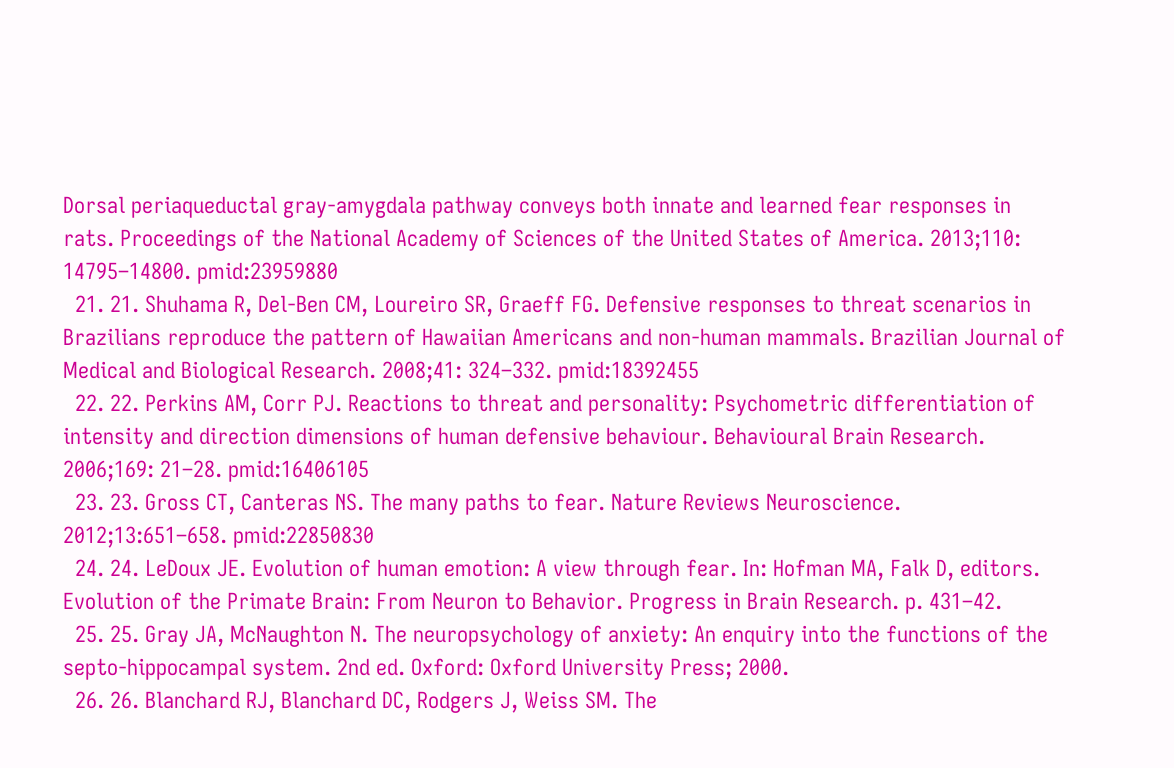Dorsal periaqueductal gray-amygdala pathway conveys both innate and learned fear responses in rats. Proceedings of the National Academy of Sciences of the United States of America. 2013;110: 14795–14800. pmid:23959880
  21. 21. Shuhama R, Del-Ben CM, Loureiro SR, Graeff FG. Defensive responses to threat scenarios in Brazilians reproduce the pattern of Hawaiian Americans and non-human mammals. Brazilian Journal of Medical and Biological Research. 2008;41: 324–332. pmid:18392455
  22. 22. Perkins AM, Corr PJ. Reactions to threat and personality: Psychometric differentiation of intensity and direction dimensions of human defensive behaviour. Behavioural Brain Research. 2006;169: 21–28. pmid:16406105
  23. 23. Gross CT, Canteras NS. The many paths to fear. Nature Reviews Neuroscience. 2012;13:651–658. pmid:22850830
  24. 24. LeDoux JE. Evolution of human emotion: A view through fear. In: Hofman MA, Falk D, editors. Evolution of the Primate Brain: From Neuron to Behavior. Progress in Brain Research. p. 431–42.
  25. 25. Gray JA, McNaughton N. The neuropsychology of anxiety: An enquiry into the functions of the septo-hippocampal system. 2nd ed. Oxford: Oxford University Press; 2000.
  26. 26. Blanchard RJ, Blanchard DC, Rodgers J, Weiss SM. The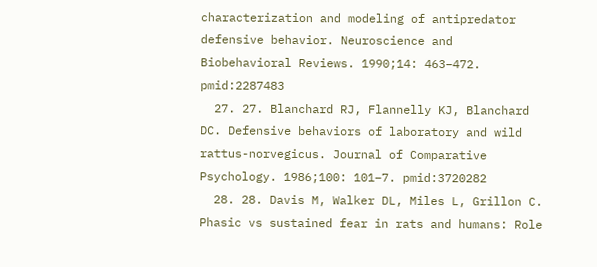characterization and modeling of antipredator defensive behavior. Neuroscience and Biobehavioral Reviews. 1990;14: 463–472. pmid:2287483
  27. 27. Blanchard RJ, Flannelly KJ, Blanchard DC. Defensive behaviors of laboratory and wild rattus-norvegicus. Journal of Comparative Psychology. 1986;100: 101–7. pmid:3720282
  28. 28. Davis M, Walker DL, Miles L, Grillon C. Phasic vs sustained fear in rats and humans: Role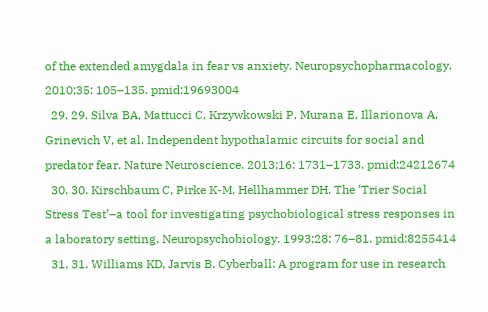of the extended amygdala in fear vs anxiety. Neuropsychopharmacology. 2010;35: 105–135. pmid:19693004
  29. 29. Silva BA, Mattucci C, Krzywkowski P, Murana E, Illarionova A, Grinevich V, et al. Independent hypothalamic circuits for social and predator fear. Nature Neuroscience. 2013;16: 1731–1733. pmid:24212674
  30. 30. Kirschbaum C, Pirke K-M, Hellhammer DH. The ‘Trier Social Stress Test’–a tool for investigating psychobiological stress responses in a laboratory setting. Neuropsychobiology. 1993;28: 76–81. pmid:8255414
  31. 31. Williams KD, Jarvis B. Cyberball: A program for use in research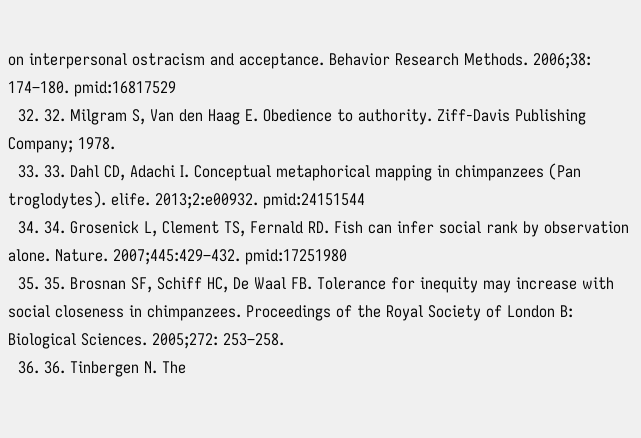on interpersonal ostracism and acceptance. Behavior Research Methods. 2006;38: 174–180. pmid:16817529
  32. 32. Milgram S, Van den Haag E. Obedience to authority. Ziff-Davis Publishing Company; 1978.
  33. 33. Dahl CD, Adachi I. Conceptual metaphorical mapping in chimpanzees (Pan troglodytes). elife. 2013;2:e00932. pmid:24151544
  34. 34. Grosenick L, Clement TS, Fernald RD. Fish can infer social rank by observation alone. Nature. 2007;445:429–432. pmid:17251980
  35. 35. Brosnan SF, Schiff HC, De Waal FB. Tolerance for inequity may increase with social closeness in chimpanzees. Proceedings of the Royal Society of London B: Biological Sciences. 2005;272: 253–258.
  36. 36. Tinbergen N. The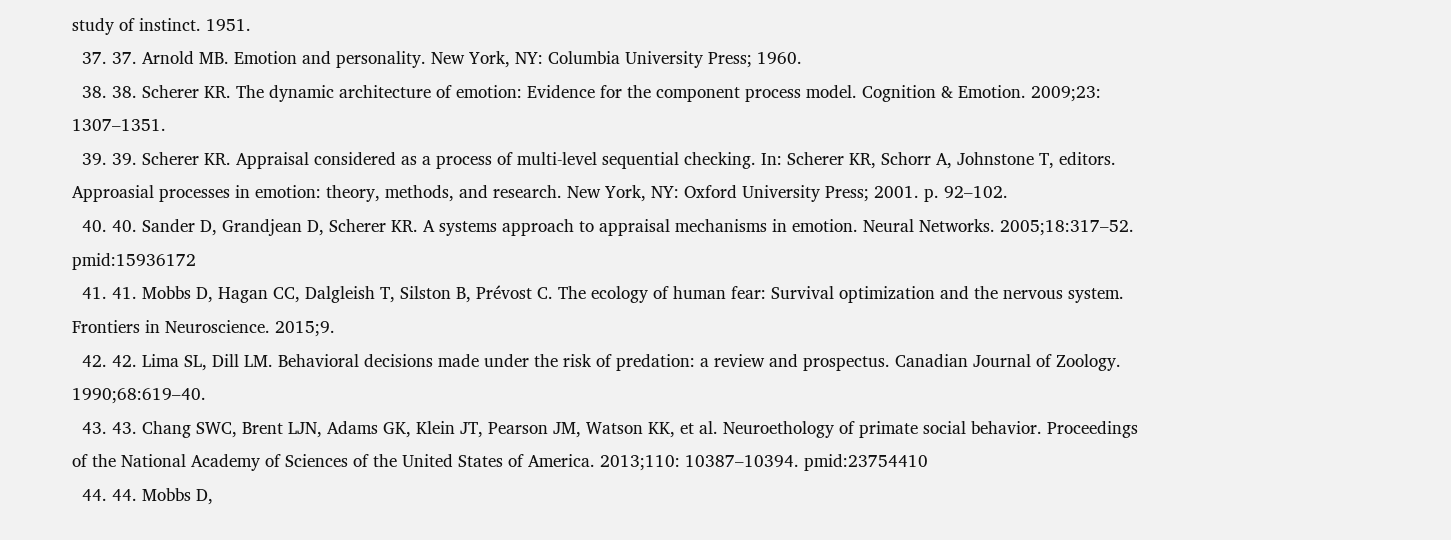study of instinct. 1951.
  37. 37. Arnold MB. Emotion and personality. New York, NY: Columbia University Press; 1960.
  38. 38. Scherer KR. The dynamic architecture of emotion: Evidence for the component process model. Cognition & Emotion. 2009;23: 1307–1351.
  39. 39. Scherer KR. Appraisal considered as a process of multi-level sequential checking. In: Scherer KR, Schorr A, Johnstone T, editors. Approasial processes in emotion: theory, methods, and research. New York, NY: Oxford University Press; 2001. p. 92–102.
  40. 40. Sander D, Grandjean D, Scherer KR. A systems approach to appraisal mechanisms in emotion. Neural Networks. 2005;18:317–52. pmid:15936172
  41. 41. Mobbs D, Hagan CC, Dalgleish T, Silston B, Prévost C. The ecology of human fear: Survival optimization and the nervous system. Frontiers in Neuroscience. 2015;9.
  42. 42. Lima SL, Dill LM. Behavioral decisions made under the risk of predation: a review and prospectus. Canadian Journal of Zoology. 1990;68:619–40.
  43. 43. Chang SWC, Brent LJN, Adams GK, Klein JT, Pearson JM, Watson KK, et al. Neuroethology of primate social behavior. Proceedings of the National Academy of Sciences of the United States of America. 2013;110: 10387–10394. pmid:23754410
  44. 44. Mobbs D,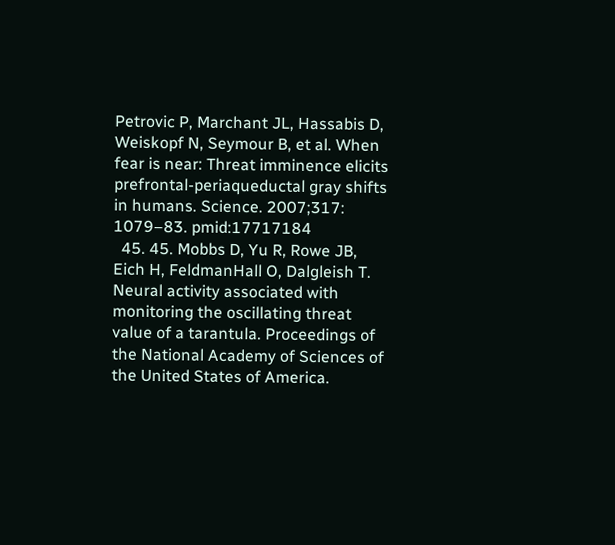Petrovic P, Marchant JL, Hassabis D, Weiskopf N, Seymour B, et al. When fear is near: Threat imminence elicits prefrontal-periaqueductal gray shifts in humans. Science. 2007;317: 1079–83. pmid:17717184
  45. 45. Mobbs D, Yu R, Rowe JB, Eich H, FeldmanHall O, Dalgleish T. Neural activity associated with monitoring the oscillating threat value of a tarantula. Proceedings of the National Academy of Sciences of the United States of America.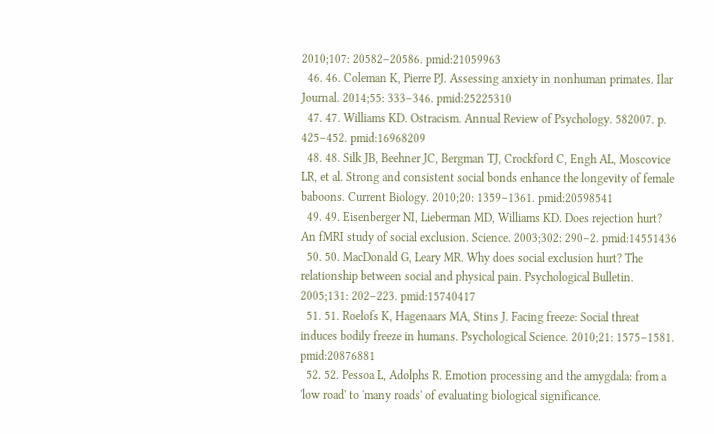2010;107: 20582–20586. pmid:21059963
  46. 46. Coleman K, Pierre PJ. Assessing anxiety in nonhuman primates. Ilar Journal. 2014;55: 333–346. pmid:25225310
  47. 47. Williams KD. Ostracism. Annual Review of Psychology. 582007. p. 425–452. pmid:16968209
  48. 48. Silk JB, Beehner JC, Bergman TJ, Crockford C, Engh AL, Moscovice LR, et al. Strong and consistent social bonds enhance the longevity of female baboons. Current Biology. 2010;20: 1359–1361. pmid:20598541
  49. 49. Eisenberger NI, Lieberman MD, Williams KD. Does rejection hurt? An fMRI study of social exclusion. Science. 2003;302: 290–2. pmid:14551436
  50. 50. MacDonald G, Leary MR. Why does social exclusion hurt? The relationship between social and physical pain. Psychological Bulletin. 2005;131: 202–223. pmid:15740417
  51. 51. Roelofs K, Hagenaars MA, Stins J. Facing freeze: Social threat induces bodily freeze in humans. Psychological Science. 2010;21: 1575–1581. pmid:20876881
  52. 52. Pessoa L, Adolphs R. Emotion processing and the amygdala: from a 'low road' to 'many roads' of evaluating biological significance.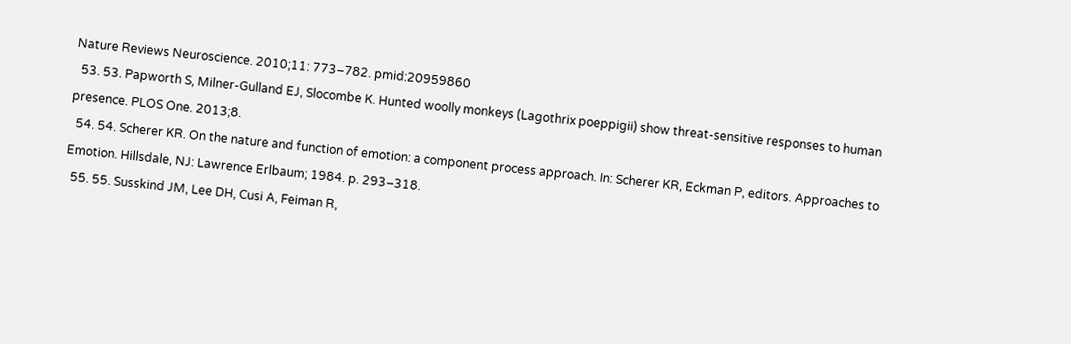Nature Reviews Neuroscience. 2010;11: 773–782. pmid:20959860
  53. 53. Papworth S, Milner-Gulland EJ, Slocombe K. Hunted woolly monkeys (Lagothrix poeppigii) show threat-sensitive responses to human presence. PLOS One. 2013;8.
  54. 54. Scherer KR. On the nature and function of emotion: a component process approach. In: Scherer KR, Eckman P, editors. Approaches to Emotion. Hillsdale, NJ: Lawrence Erlbaum; 1984. p. 293–318.
  55. 55. Susskind JM, Lee DH, Cusi A, Feiman R,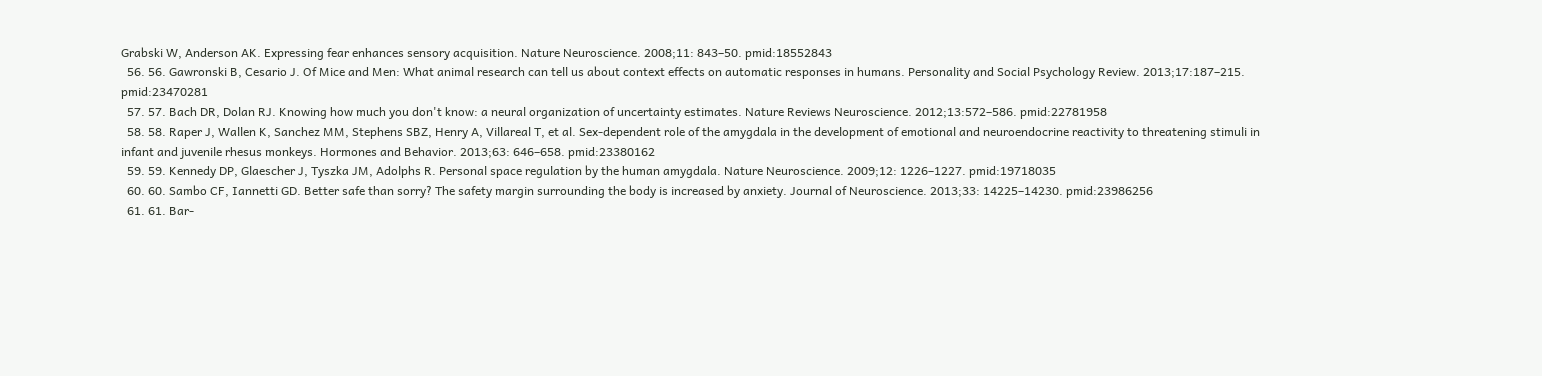Grabski W, Anderson AK. Expressing fear enhances sensory acquisition. Nature Neuroscience. 2008;11: 843–50. pmid:18552843
  56. 56. Gawronski B, Cesario J. Of Mice and Men: What animal research can tell us about context effects on automatic responses in humans. Personality and Social Psychology Review. 2013;17:187–215. pmid:23470281
  57. 57. Bach DR, Dolan RJ. Knowing how much you don't know: a neural organization of uncertainty estimates. Nature Reviews Neuroscience. 2012;13:572–586. pmid:22781958
  58. 58. Raper J, Wallen K, Sanchez MM, Stephens SBZ, Henry A, Villareal T, et al. Sex-dependent role of the amygdala in the development of emotional and neuroendocrine reactivity to threatening stimuli in infant and juvenile rhesus monkeys. Hormones and Behavior. 2013;63: 646–658. pmid:23380162
  59. 59. Kennedy DP, Glaescher J, Tyszka JM, Adolphs R. Personal space regulation by the human amygdala. Nature Neuroscience. 2009;12: 1226–1227. pmid:19718035
  60. 60. Sambo CF, Iannetti GD. Better safe than sorry? The safety margin surrounding the body is increased by anxiety. Journal of Neuroscience. 2013;33: 14225–14230. pmid:23986256
  61. 61. Bar-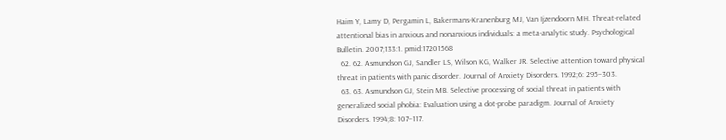Haim Y, Lamy D, Pergamin L, Bakermans-Kranenburg MJ, Van Ijzendoorn MH. Threat-related attentional bias in anxious and nonanxious individuals: a meta-analytic study. Psychological Bulletin. 2007;133:1. pmid:17201568
  62. 62. Asmundson GJ, Sandler LS, Wilson KG, Walker JR. Selective attention toward physical threat in patients with panic disorder. Journal of Anxiety Disorders. 1992;6: 295–303.
  63. 63. Asmundson GJ, Stein MB. Selective processing of social threat in patients with generalized social phobia: Evaluation using a dot-probe paradigm. Journal of Anxiety Disorders. 1994;8: 107–117.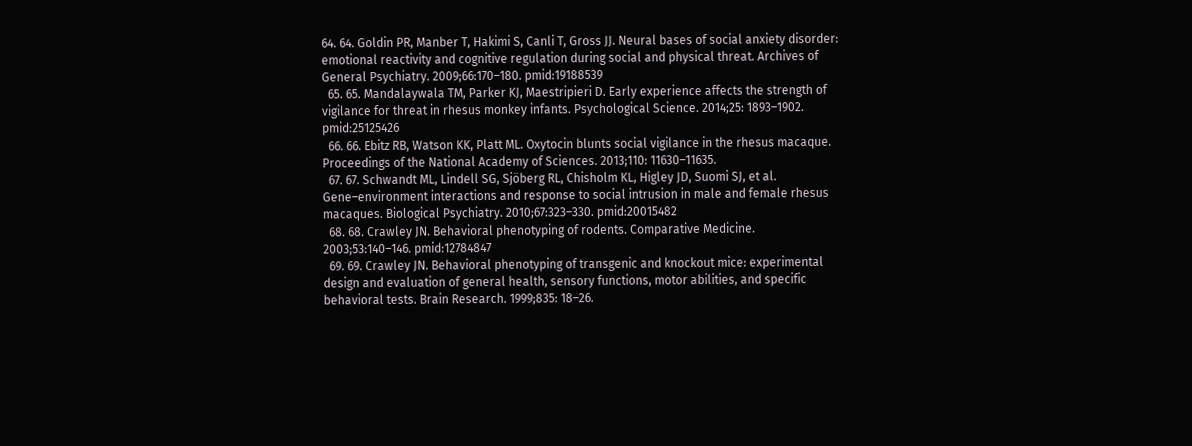64. 64. Goldin PR, Manber T, Hakimi S, Canli T, Gross JJ. Neural bases of social anxiety disorder: emotional reactivity and cognitive regulation during social and physical threat. Archives of General Psychiatry. 2009;66:170–180. pmid:19188539
  65. 65. Mandalaywala TM, Parker KJ, Maestripieri D. Early experience affects the strength of vigilance for threat in rhesus monkey infants. Psychological Science. 2014;25: 1893–1902. pmid:25125426
  66. 66. Ebitz RB, Watson KK, Platt ML. Oxytocin blunts social vigilance in the rhesus macaque. Proceedings of the National Academy of Sciences. 2013;110: 11630–11635.
  67. 67. Schwandt ML, Lindell SG, Sjöberg RL, Chisholm KL, Higley JD, Suomi SJ, et al. Gene–environment interactions and response to social intrusion in male and female rhesus macaques. Biological Psychiatry. 2010;67:323–330. pmid:20015482
  68. 68. Crawley JN. Behavioral phenotyping of rodents. Comparative Medicine. 2003;53:140–146. pmid:12784847
  69. 69. Crawley JN. Behavioral phenotyping of transgenic and knockout mice: experimental design and evaluation of general health, sensory functions, motor abilities, and specific behavioral tests. Brain Research. 1999;835: 18–26.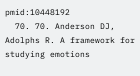pmid:10448192
  70. 70. Anderson DJ, Adolphs R. A framework for studying emotions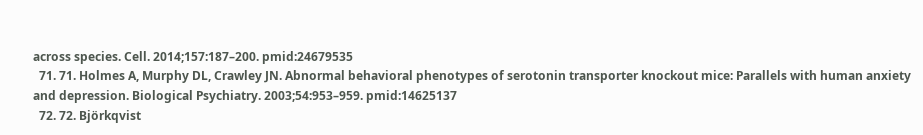across species. Cell. 2014;157:187–200. pmid:24679535
  71. 71. Holmes A, Murphy DL, Crawley JN. Abnormal behavioral phenotypes of serotonin transporter knockout mice: Parallels with human anxiety and depression. Biological Psychiatry. 2003;54:953–959. pmid:14625137
  72. 72. Björkqvist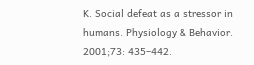K. Social defeat as a stressor in humans. Physiology & Behavior. 2001;73: 435–442.